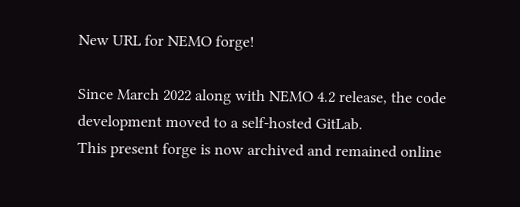New URL for NEMO forge!

Since March 2022 along with NEMO 4.2 release, the code development moved to a self-hosted GitLab.
This present forge is now archived and remained online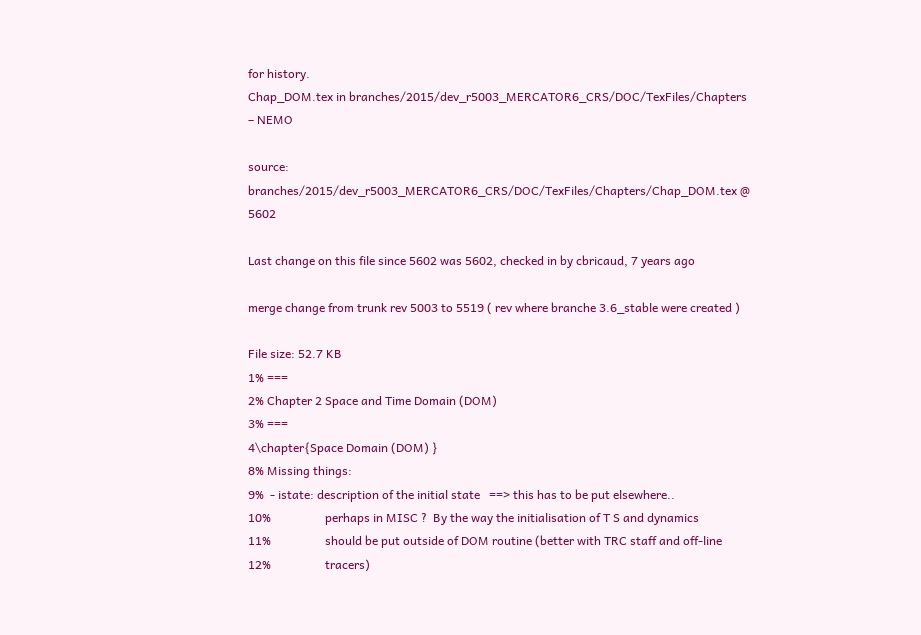for history.
Chap_DOM.tex in branches/2015/dev_r5003_MERCATOR6_CRS/DOC/TexFiles/Chapters – NEMO

source: branches/2015/dev_r5003_MERCATOR6_CRS/DOC/TexFiles/Chapters/Chap_DOM.tex @ 5602

Last change on this file since 5602 was 5602, checked in by cbricaud, 7 years ago

merge change from trunk rev 5003 to 5519 ( rev where branche 3.6_stable were created )

File size: 52.7 KB
1% ===
2% Chapter 2 Space and Time Domain (DOM)
3% ===
4\chapter{Space Domain (DOM) }
8% Missing things:
9%  - istate: description of the initial state   ==> this has to be put elsewhere..
10%                  perhaps in MISC ?  By the way the initialisation of T S and dynamics
11%                  should be put outside of DOM routine (better with TRC staff and off-line
12%                  tracers)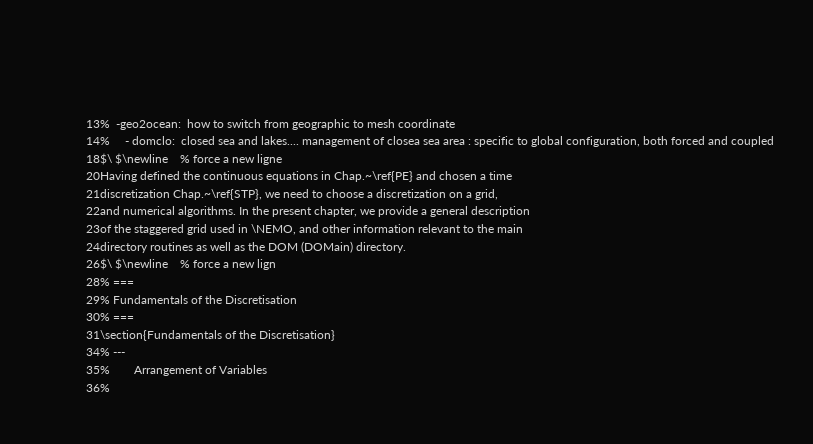13%  -geo2ocean:  how to switch from geographic to mesh coordinate
14%     - domclo:  closed sea and lakes.... management of closea sea area : specific to global configuration, both forced and coupled
18$\ $\newline    % force a new ligne
20Having defined the continuous equations in Chap.~\ref{PE} and chosen a time
21discretization Chap.~\ref{STP}, we need to choose a discretization on a grid,
22and numerical algorithms. In the present chapter, we provide a general description
23of the staggered grid used in \NEMO, and other information relevant to the main
24directory routines as well as the DOM (DOMain) directory.
26$\ $\newline    % force a new lign
28% ===
29% Fundamentals of the Discretisation
30% ===
31\section{Fundamentals of the Discretisation}
34% ---
35%        Arrangement of Variables
36%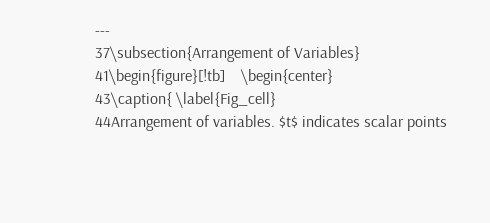---
37\subsection{Arrangement of Variables}
41\begin{figure}[!tb]    \begin{center}
43\caption{ \label{Fig_cell}
44Arrangement of variables. $t$ indicates scalar points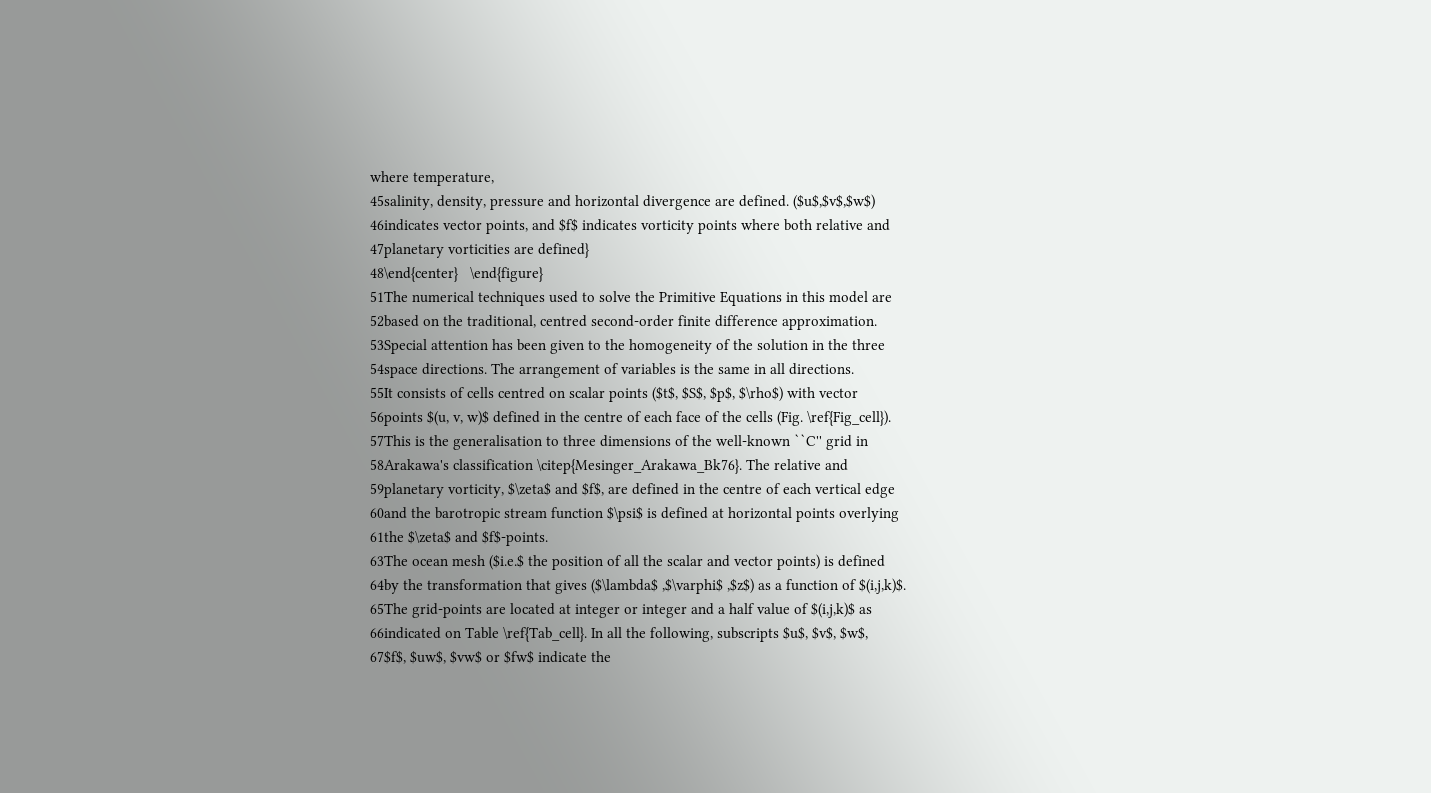where temperature,
45salinity, density, pressure and horizontal divergence are defined. ($u$,$v$,$w$)
46indicates vector points, and $f$ indicates vorticity points where both relative and
47planetary vorticities are defined}
48\end{center}   \end{figure}
51The numerical techniques used to solve the Primitive Equations in this model are
52based on the traditional, centred second-order finite difference approximation.
53Special attention has been given to the homogeneity of the solution in the three
54space directions. The arrangement of variables is the same in all directions.
55It consists of cells centred on scalar points ($t$, $S$, $p$, $\rho$) with vector
56points $(u, v, w)$ defined in the centre of each face of the cells (Fig. \ref{Fig_cell}).
57This is the generalisation to three dimensions of the well-known ``C'' grid in
58Arakawa's classification \citep{Mesinger_Arakawa_Bk76}. The relative and
59planetary vorticity, $\zeta$ and $f$, are defined in the centre of each vertical edge
60and the barotropic stream function $\psi$ is defined at horizontal points overlying
61the $\zeta$ and $f$-points.
63The ocean mesh ($i.e.$ the position of all the scalar and vector points) is defined
64by the transformation that gives ($\lambda$ ,$\varphi$ ,$z$) as a function of $(i,j,k)$.
65The grid-points are located at integer or integer and a half value of $(i,j,k)$ as
66indicated on Table \ref{Tab_cell}. In all the following, subscripts $u$, $v$, $w$,
67$f$, $uw$, $vw$ or $fw$ indicate the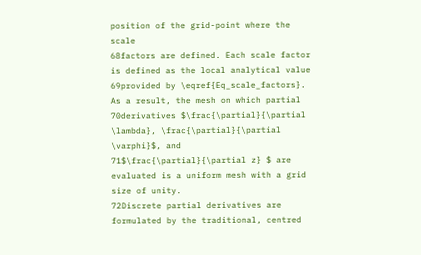position of the grid-point where the scale
68factors are defined. Each scale factor is defined as the local analytical value
69provided by \eqref{Eq_scale_factors}. As a result, the mesh on which partial
70derivatives $\frac{\partial}{\partial \lambda}, \frac{\partial}{\partial \varphi}$, and
71$\frac{\partial}{\partial z} $ are evaluated is a uniform mesh with a grid size of unity.
72Discrete partial derivatives are formulated by the traditional, centred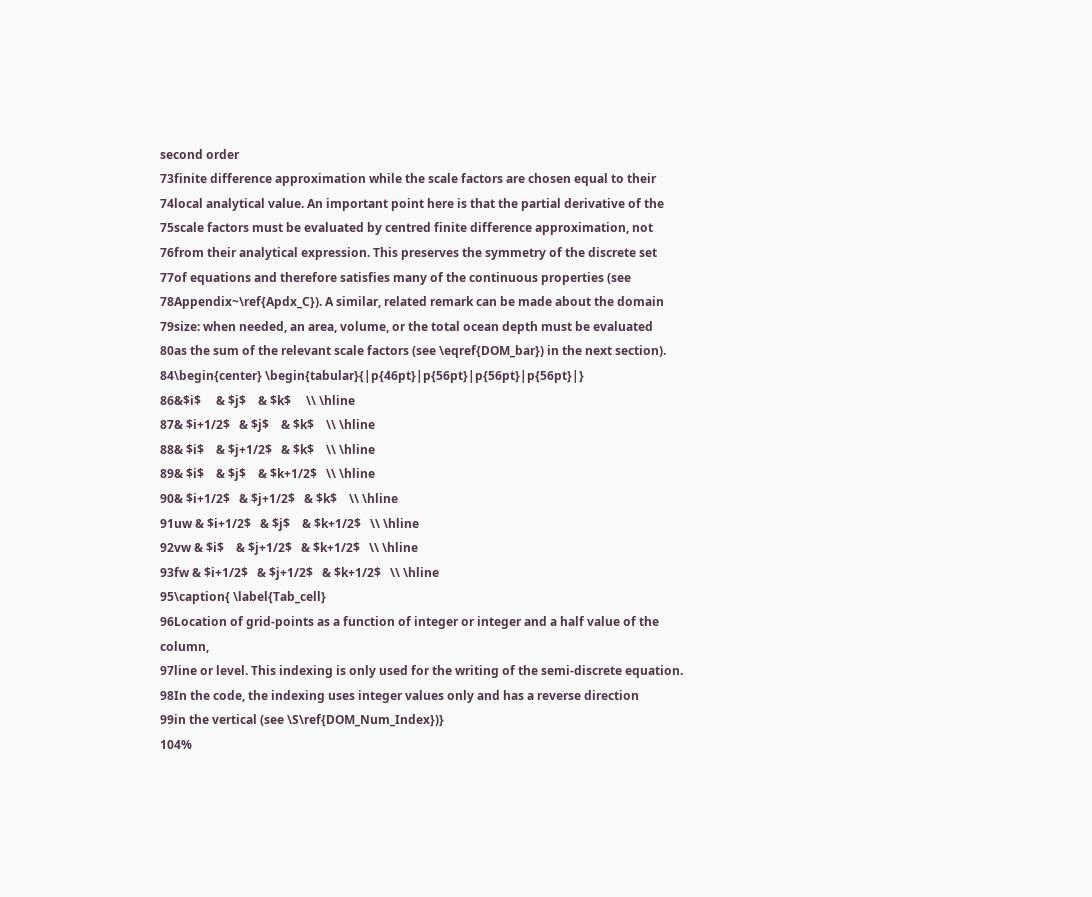second order
73finite difference approximation while the scale factors are chosen equal to their
74local analytical value. An important point here is that the partial derivative of the
75scale factors must be evaluated by centred finite difference approximation, not
76from their analytical expression. This preserves the symmetry of the discrete set
77of equations and therefore satisfies many of the continuous properties (see
78Appendix~\ref{Apdx_C}). A similar, related remark can be made about the domain
79size: when needed, an area, volume, or the total ocean depth must be evaluated
80as the sum of the relevant scale factors (see \eqref{DOM_bar}) in the next section).
84\begin{center} \begin{tabular}{|p{46pt}|p{56pt}|p{56pt}|p{56pt}|}
86&$i$     & $j$    & $k$     \\ \hline
87& $i+1/2$   & $j$    & $k$    \\ \hline
88& $i$    & $j+1/2$   & $k$    \\ \hline
89& $i$    & $j$    & $k+1/2$   \\ \hline
90& $i+1/2$   & $j+1/2$   & $k$    \\ \hline
91uw & $i+1/2$   & $j$    & $k+1/2$   \\ \hline
92vw & $i$    & $j+1/2$   & $k+1/2$   \\ \hline
93fw & $i+1/2$   & $j+1/2$   & $k+1/2$   \\ \hline
95\caption{ \label{Tab_cell}
96Location of grid-points as a function of integer or integer and a half value of the column,
97line or level. This indexing is only used for the writing of the semi-discrete equation.
98In the code, the indexing uses integer values only and has a reverse direction
99in the vertical (see \S\ref{DOM_Num_Index})}
104%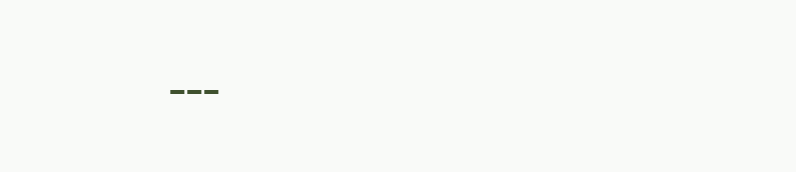---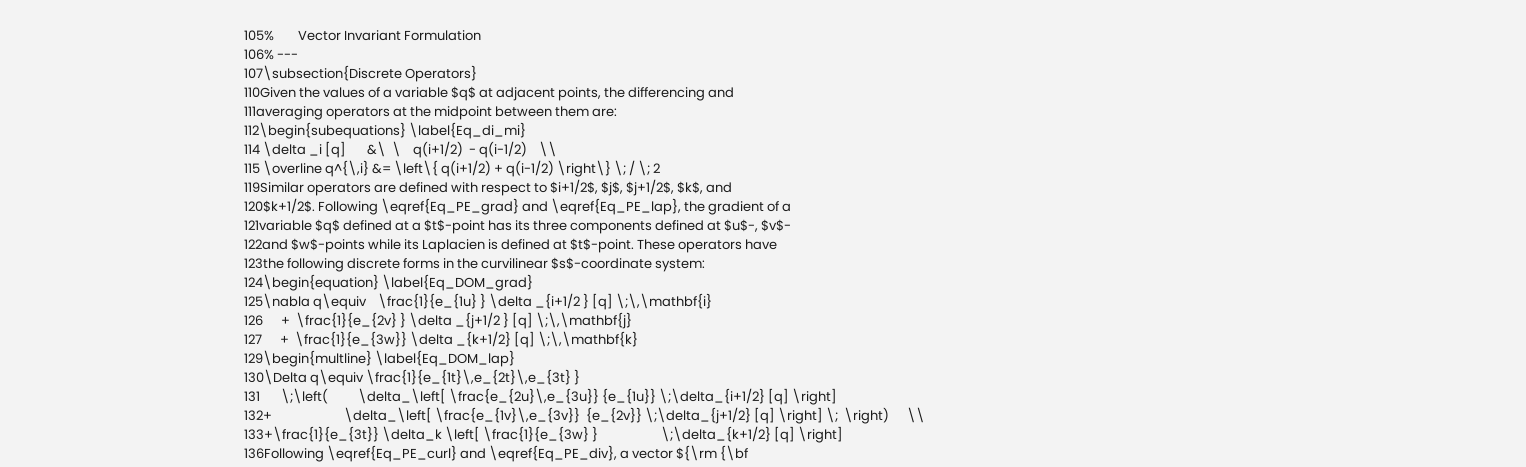105%        Vector Invariant Formulation
106% ---
107\subsection{Discrete Operators}
110Given the values of a variable $q$ at adjacent points, the differencing and
111averaging operators at the midpoint between them are:
112\begin{subequations} \label{Eq_di_mi}
114 \delta _i [q]       &\  \    q(i+1/2)  - q(i-1/2)    \\
115 \overline q^{\,i} &= \left\{ q(i+1/2) + q(i-1/2) \right\} \; / \; 2
119Similar operators are defined with respect to $i+1/2$, $j$, $j+1/2$, $k$, and
120$k+1/2$. Following \eqref{Eq_PE_grad} and \eqref{Eq_PE_lap}, the gradient of a
121variable $q$ defined at a $t$-point has its three components defined at $u$-, $v$-
122and $w$-points while its Laplacien is defined at $t$-point. These operators have
123the following discrete forms in the curvilinear $s$-coordinate system:
124\begin{equation} \label{Eq_DOM_grad}
125\nabla q\equiv    \frac{1}{e_{1u} } \delta _{i+1/2 } [q] \;\,\mathbf{i}
126      +  \frac{1}{e_{2v} } \delta _{j+1/2 } [q] \;\,\mathbf{j}
127      +  \frac{1}{e_{3w}} \delta _{k+1/2} [q] \;\,\mathbf{k}
129\begin{multline} \label{Eq_DOM_lap}
130\Delta q\equiv \frac{1}{e_{1t}\,e_{2t}\,e_{3t} }
131       \;\left(          \delta_\left[ \frac{e_{2u}\,e_{3u}} {e_{1u}} \;\delta_{i+1/2} [q] \right]
132+                        \delta_\left[ \frac{e_{1v}\,e_{3v}}  {e_{2v}} \;\delta_{j+1/2} [q] \right] \;  \right)      \\
133+\frac{1}{e_{3t}} \delta_k \left[ \frac{1}{e_{3w} }                     \;\delta_{k+1/2} [q] \right]
136Following \eqref{Eq_PE_curl} and \eqref{Eq_PE_div}, a vector ${\rm {\bf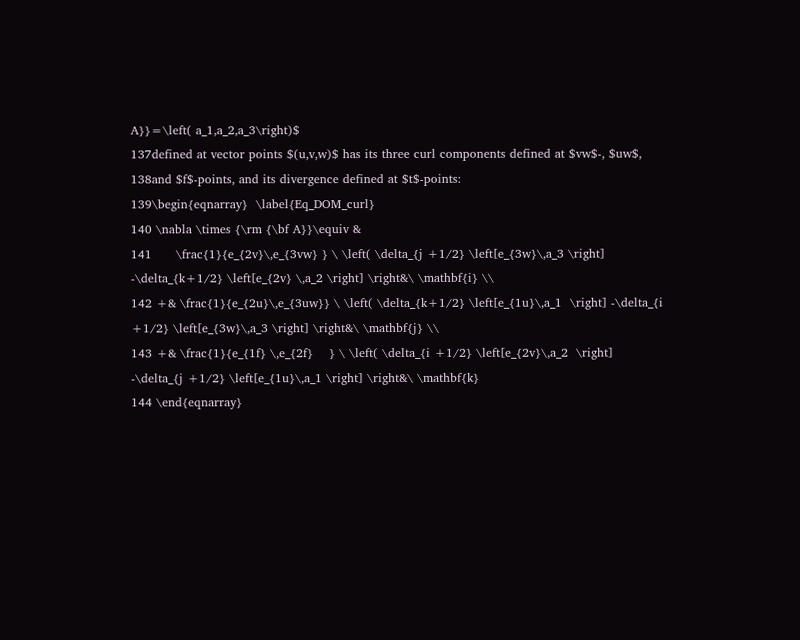A}}=\left( a_1,a_2,a_3\right)$
137defined at vector points $(u,v,w)$ has its three curl components defined at $vw$-, $uw$,
138and $f$-points, and its divergence defined at $t$-points:
139\begin{eqnarray}  \label{Eq_DOM_curl}
140 \nabla \times {\rm {\bf A}}\equiv &
141      \frac{1}{e_{2v}\,e_{3vw} } \ \left( \delta_{j +1/2} \left[e_{3w}\,a_3 \right] -\delta_{k+1/2} \left[e_{2v} \,a_2 \right] \right&\ \mathbf{i} \\
142 +& \frac{1}{e_{2u}\,e_{3uw}} \ \left( \delta_{k+1/2} \left[e_{1u}\,a_1  \right] -\delta_{i +1/2} \left[e_{3w}\,a_3 \right] \right&\ \mathbf{j} \\
143 +& \frac{1}{e_{1f} \,e_{2f}    } \ \left( \delta_{i +1/2} \left[e_{2v}\,a_2  \right] -\delta_{j +1/2} \left[e_{1u}\,a_1 \right] \right&\ \mathbf{k}
144 \end{eqnarray}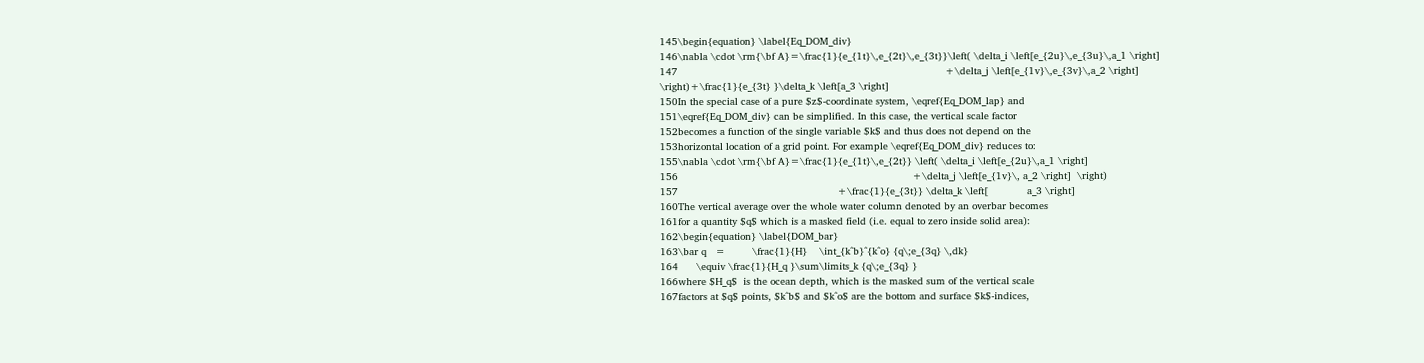145\begin{equation} \label{Eq_DOM_div}
146\nabla \cdot \rm{\bf A}=\frac{1}{e_{1t}\,e_{2t}\,e_{3t}}\left( \delta_i \left[e_{2u}\,e_{3u}\,a_1 \right]
147                                                                                         +\delta_j \left[e_{1v}\,e_{3v}\,a_2 \right] \right)+\frac{1}{e_{3t} }\delta_k \left[a_3 \right]
150In the special case of a pure $z$-coordinate system, \eqref{Eq_DOM_lap} and
151\eqref{Eq_DOM_div} can be simplified. In this case, the vertical scale factor
152becomes a function of the single variable $k$ and thus does not depend on the
153horizontal location of a grid point. For example \eqref{Eq_DOM_div} reduces to:
155\nabla \cdot \rm{\bf A}=\frac{1}{e_{1t}\,e_{2t}} \left( \delta_i \left[e_{2u}\,a_1 \right]
156                                                                              +\delta_j \left[e_{1v}\, a_2 \right]  \right)
157                                                     +\frac{1}{e_{3t}} \delta_k \left[             a_3 \right]
160The vertical average over the whole water column denoted by an overbar becomes
161for a quantity $q$ which is a masked field (i.e. equal to zero inside solid area):
162\begin{equation} \label{DOM_bar}
163\bar q   =         \frac{1}{H}    \int_{k^b}^{k^o} {q\;e_{3q} \,dk}
164      \equiv \frac{1}{H_q }\sum\limits_k {q\;e_{3q} }
166where $H_q$  is the ocean depth, which is the masked sum of the vertical scale
167factors at $q$ points, $k^b$ and $k^o$ are the bottom and surface $k$-indices,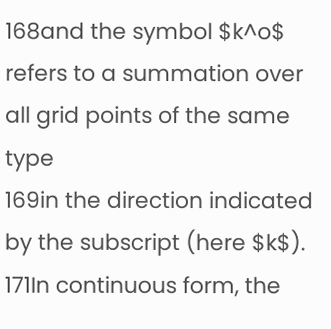168and the symbol $k^o$ refers to a summation over all grid points of the same type
169in the direction indicated by the subscript (here $k$).
171In continuous form, the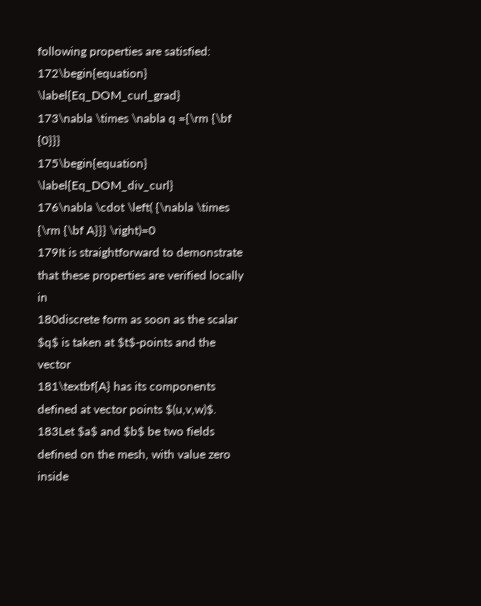following properties are satisfied:
172\begin{equation} \label{Eq_DOM_curl_grad}
173\nabla \times \nabla q ={\rm {\bf {0}}}
175\begin{equation} \label{Eq_DOM_div_curl}
176\nabla \cdot \left( {\nabla \times {\rm {\bf A}}} \right)=0
179It is straightforward to demonstrate that these properties are verified locally in
180discrete form as soon as the scalar $q$ is taken at $t$-points and the vector
181\textbf{A} has its components defined at vector points $(u,v,w)$.
183Let $a$ and $b$ be two fields defined on the mesh, with value zero inside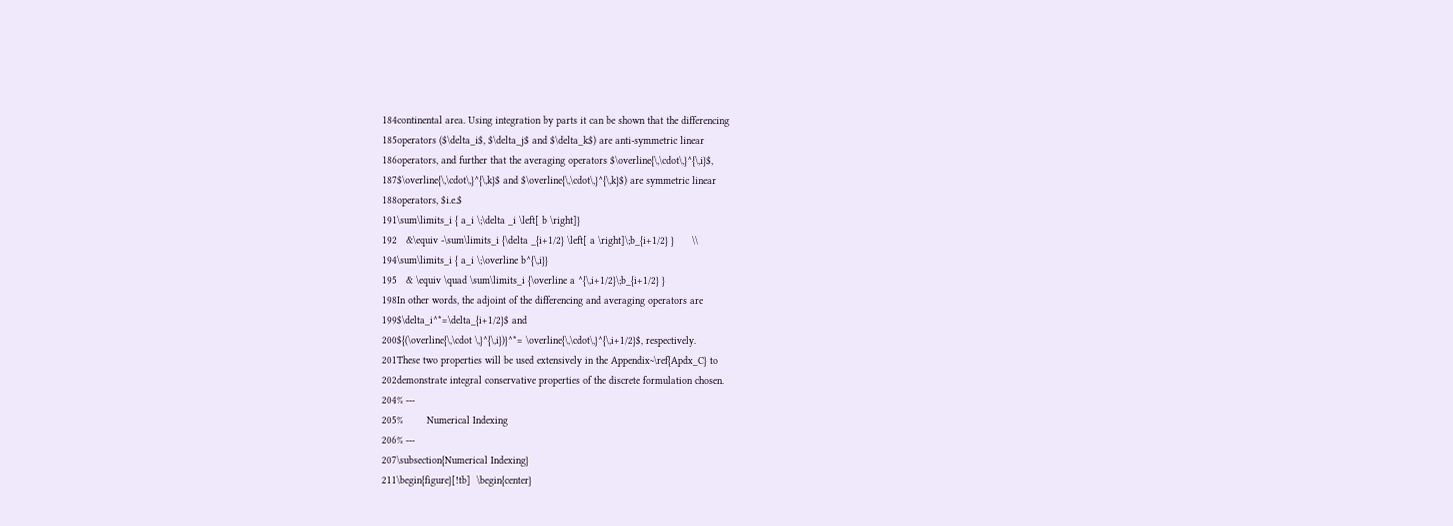184continental area. Using integration by parts it can be shown that the differencing
185operators ($\delta_i$, $\delta_j$ and $\delta_k$) are anti-symmetric linear
186operators, and further that the averaging operators $\overline{\,\cdot\,}^{\,i}$,
187$\overline{\,\cdot\,}^{\,k}$ and $\overline{\,\cdot\,}^{\,k}$) are symmetric linear
188operators, $i.e.$
191\sum\limits_i { a_i \;\delta _i \left[ b \right]}
192   &\equiv -\sum\limits_i {\delta _{i+1/2} \left[ a \right]\;b_{i+1/2} }      \\
194\sum\limits_i { a_i \;\overline b^{\,i}}
195   & \equiv \quad \sum\limits_i {\overline a ^{\,i+1/2}\;b_{i+1/2} }
198In other words, the adjoint of the differencing and averaging operators are
199$\delta_i^*=\delta_{i+1/2}$ and
200${(\overline{\,\cdot \,}^{\,i})}^*= \overline{\,\cdot\,}^{\,i+1/2}$, respectively.
201These two properties will be used extensively in the Appendix~\ref{Apdx_C} to
202demonstrate integral conservative properties of the discrete formulation chosen.
204% ---
205%        Numerical Indexing
206% ---
207\subsection{Numerical Indexing}
211\begin{figure}[!tb]  \begin{center}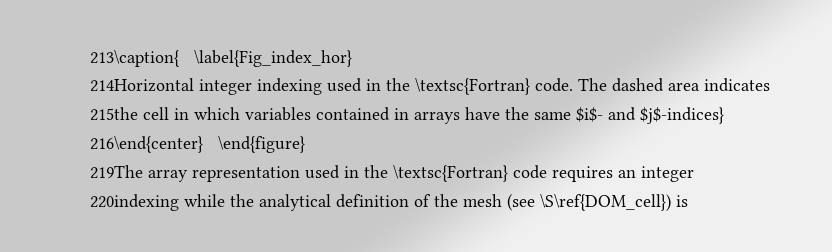213\caption{   \label{Fig_index_hor}
214Horizontal integer indexing used in the \textsc{Fortran} code. The dashed area indicates
215the cell in which variables contained in arrays have the same $i$- and $j$-indices}
216\end{center}   \end{figure}
219The array representation used in the \textsc{Fortran} code requires an integer
220indexing while the analytical definition of the mesh (see \S\ref{DOM_cell}) is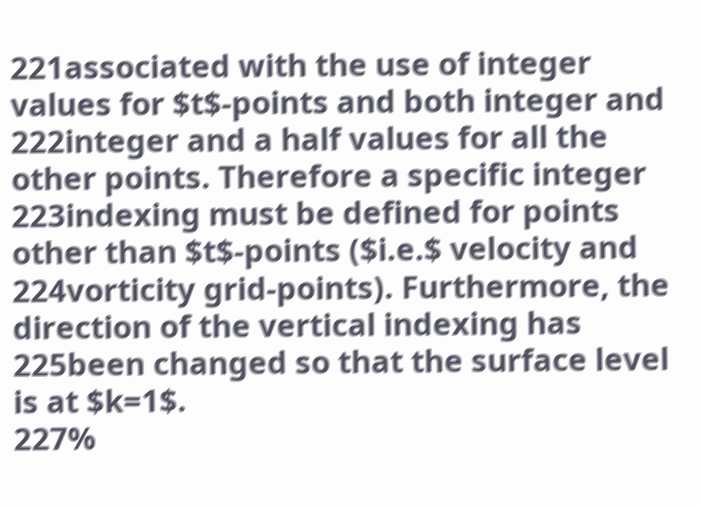221associated with the use of integer values for $t$-points and both integer and
222integer and a half values for all the other points. Therefore a specific integer
223indexing must be defined for points other than $t$-points ($i.e.$ velocity and
224vorticity grid-points). Furthermore, the direction of the vertical indexing has
225been changed so that the surface level is at $k=1$.
227%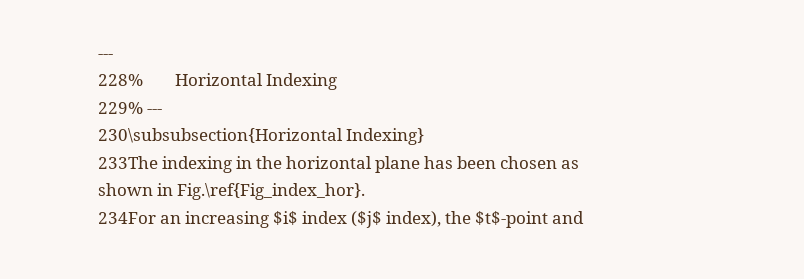---
228%        Horizontal Indexing
229% ---
230\subsubsection{Horizontal Indexing}
233The indexing in the horizontal plane has been chosen as shown in Fig.\ref{Fig_index_hor}.
234For an increasing $i$ index ($j$ index), the $t$-point and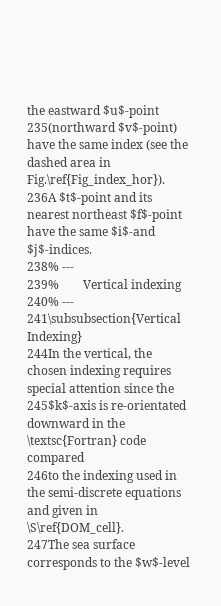the eastward $u$-point
235(northward $v$-point) have the same index (see the dashed area in Fig.\ref{Fig_index_hor}).
236A $t$-point and its nearest northeast $f$-point have the same $i$-and $j$-indices.
238% ---
239%        Vertical indexing
240% ---
241\subsubsection{Vertical Indexing}
244In the vertical, the chosen indexing requires special attention since the
245$k$-axis is re-orientated downward in the \textsc{Fortran} code compared
246to the indexing used in the semi-discrete equations and given in \S\ref{DOM_cell}.
247The sea surface corresponds to the $w$-level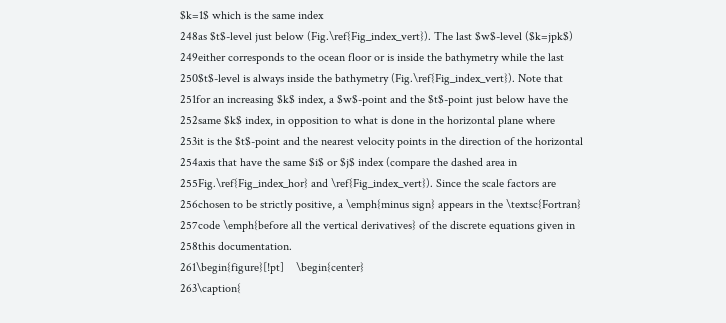$k=1$ which is the same index
248as $t$-level just below (Fig.\ref{Fig_index_vert}). The last $w$-level ($k=jpk$)
249either corresponds to the ocean floor or is inside the bathymetry while the last
250$t$-level is always inside the bathymetry (Fig.\ref{Fig_index_vert}). Note that
251for an increasing $k$ index, a $w$-point and the $t$-point just below have the
252same $k$ index, in opposition to what is done in the horizontal plane where
253it is the $t$-point and the nearest velocity points in the direction of the horizontal
254axis that have the same $i$ or $j$ index (compare the dashed area in
255Fig.\ref{Fig_index_hor} and \ref{Fig_index_vert}). Since the scale factors are
256chosen to be strictly positive, a \emph{minus sign} appears in the \textsc{Fortran}
257code \emph{before all the vertical derivatives} of the discrete equations given in
258this documentation.
261\begin{figure}[!pt]    \begin{center}
263\caption{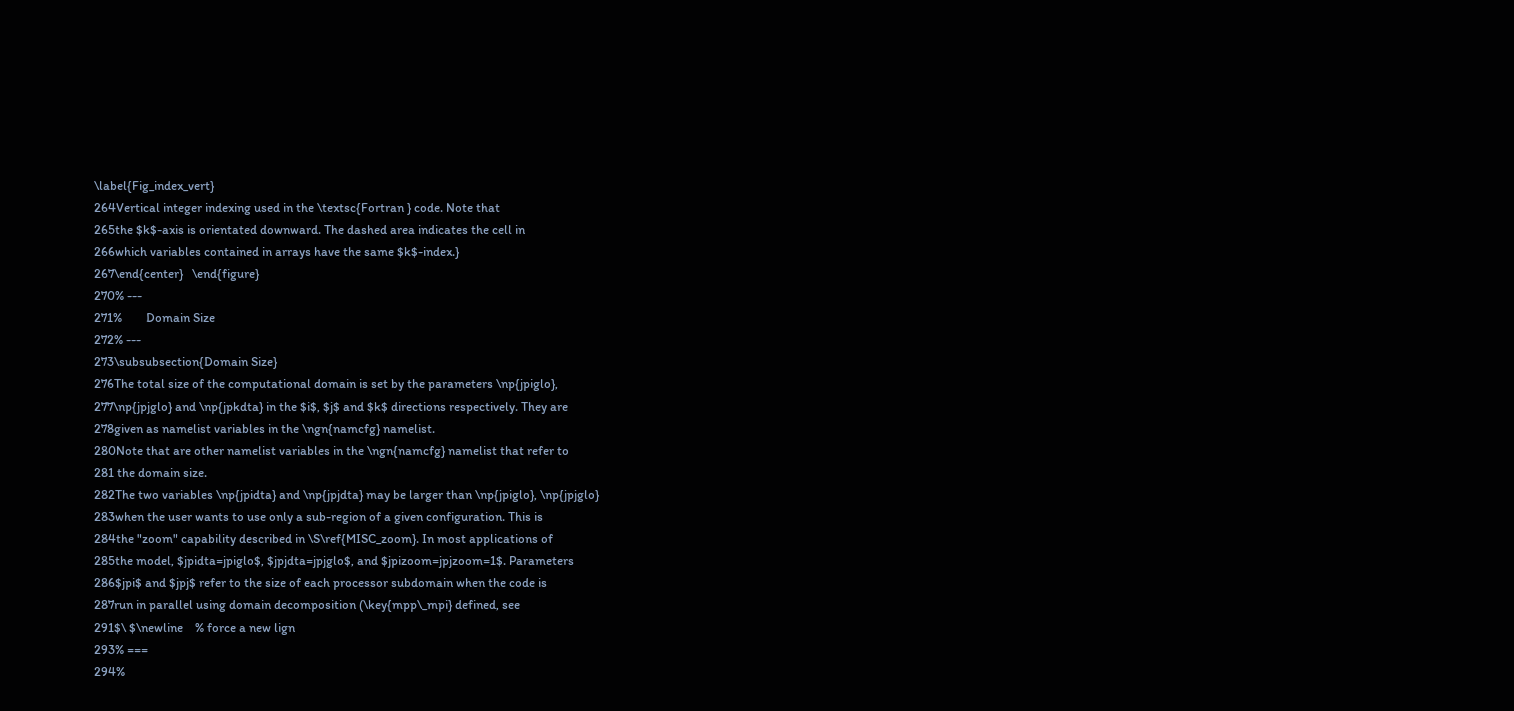\label{Fig_index_vert}
264Vertical integer indexing used in the \textsc{Fortran } code. Note that
265the $k$-axis is orientated downward. The dashed area indicates the cell in
266which variables contained in arrays have the same $k$-index.}
267\end{center}   \end{figure}
270% ---
271%        Domain Size
272% ---
273\subsubsection{Domain Size}
276The total size of the computational domain is set by the parameters \np{jpiglo},
277\np{jpjglo} and \np{jpkdta} in the $i$, $j$ and $k$ directions respectively. They are
278given as namelist variables in the \ngn{namcfg} namelist.
280Note that are other namelist variables in the \ngn{namcfg} namelist that refer to
281 the domain size.
282The two variables \np{jpidta} and \np{jpjdta} may be larger than \np{jpiglo}, \np{jpjglo}
283when the user wants to use only a sub-region of a given configuration. This is
284the "zoom" capability described in \S\ref{MISC_zoom}. In most applications of
285the model, $jpidta=jpiglo$, $jpjdta=jpjglo$, and $jpizoom=jpjzoom=1$. Parameters
286$jpi$ and $jpj$ refer to the size of each processor subdomain when the code is
287run in parallel using domain decomposition (\key{mpp\_mpi} defined, see
291$\ $\newline    % force a new lign
293% ===
294%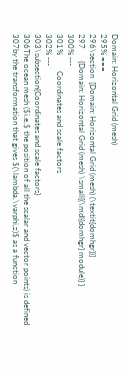Domain: Horizontal Grid (mesh)
295% ===
296\section  [Domain: Horizontal Grid (mesh) (\textit{domhgr})]
297      {Domain: Horizontal Grid (mesh) \small{(\mdl{domhgr} module)} }
300% ---
301%        Coordinates and scale factors
302% ---
303\subsection{Coordinates and scale factors}
306The ocean mesh ($i.e.$ the position of all the scalar and vector points) is defined
307by the transformation that gives $(\lambda,\varphi,z)$ as a function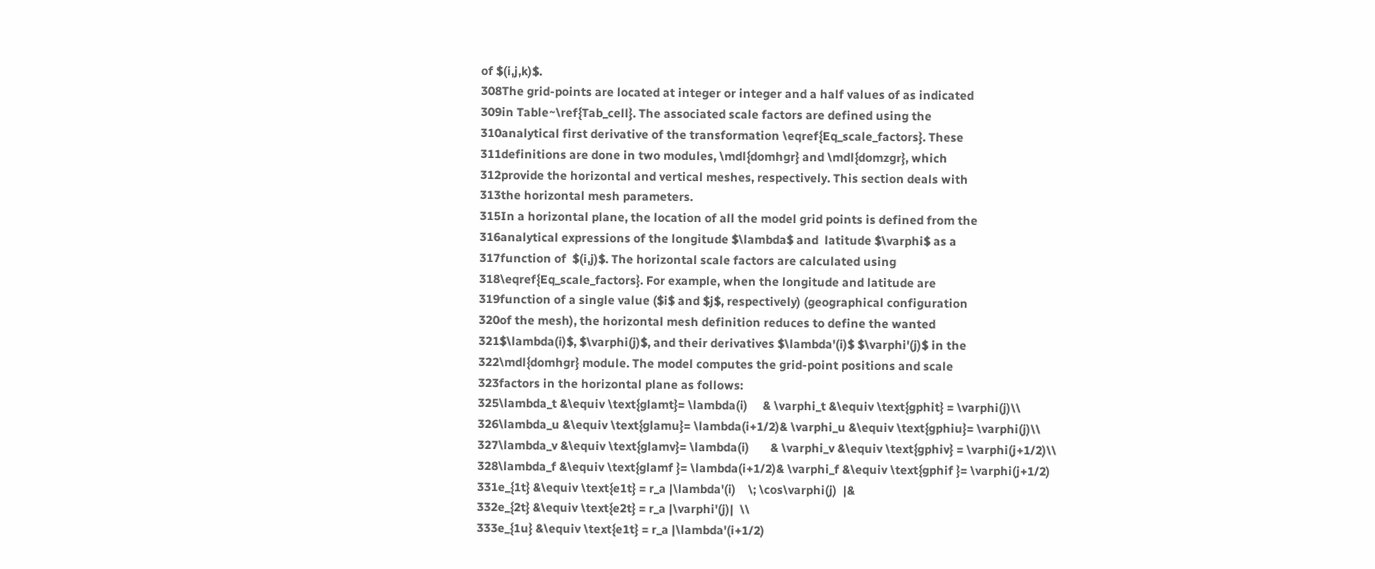of $(i,j,k)$.
308The grid-points are located at integer or integer and a half values of as indicated
309in Table~\ref{Tab_cell}. The associated scale factors are defined using the
310analytical first derivative of the transformation \eqref{Eq_scale_factors}. These
311definitions are done in two modules, \mdl{domhgr} and \mdl{domzgr}, which
312provide the horizontal and vertical meshes, respectively. This section deals with
313the horizontal mesh parameters.
315In a horizontal plane, the location of all the model grid points is defined from the
316analytical expressions of the longitude $\lambda$ and  latitude $\varphi$ as a
317function of  $(i,j)$. The horizontal scale factors are calculated using
318\eqref{Eq_scale_factors}. For example, when the longitude and latitude are
319function of a single value ($i$ and $j$, respectively) (geographical configuration
320of the mesh), the horizontal mesh definition reduces to define the wanted
321$\lambda(i)$, $\varphi(j)$, and their derivatives $\lambda'(i)$ $\varphi'(j)$ in the
322\mdl{domhgr} module. The model computes the grid-point positions and scale
323factors in the horizontal plane as follows:
325\lambda_t &\equiv \text{glamt}= \lambda(i)     & \varphi_t &\equiv \text{gphit} = \varphi(j)\\
326\lambda_u &\equiv \text{glamu}= \lambda(i+1/2)& \varphi_u &\equiv \text{gphiu}= \varphi(j)\\
327\lambda_v &\equiv \text{glamv}= \lambda(i)       & \varphi_v &\equiv \text{gphiv} = \varphi(j+1/2)\\
328\lambda_f &\equiv \text{glamf }= \lambda(i+1/2)& \varphi_f &\equiv \text{gphif }= \varphi(j+1/2)
331e_{1t} &\equiv \text{e1t} = r_a |\lambda'(i)    \; \cos\varphi(j)  |&
332e_{2t} &\equiv \text{e2t} = r_a |\varphi'(j)|  \\
333e_{1u} &\equiv \text{e1t} = r_a |\lambda'(i+1/2)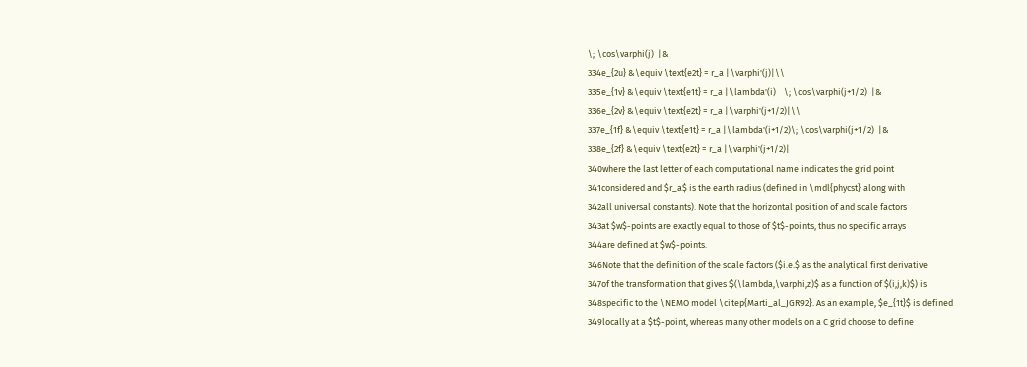\; \cos\varphi(j)  |&
334e_{2u} &\equiv \text{e2t} = r_a |\varphi'(j)|\\
335e_{1v} &\equiv \text{e1t} = r_a |\lambda'(i)    \; \cos\varphi(j+1/2)  |&
336e_{2v} &\equiv \text{e2t} = r_a |\varphi'(j+1/2)|\\
337e_{1f} &\equiv \text{e1t} = r_a |\lambda'(i+1/2)\; \cos\varphi(j+1/2)  |&
338e_{2f} &\equiv \text{e2t} = r_a |\varphi'(j+1/2)|
340where the last letter of each computational name indicates the grid point
341considered and $r_a$ is the earth radius (defined in \mdl{phycst} along with
342all universal constants). Note that the horizontal position of and scale factors
343at $w$-points are exactly equal to those of $t$-points, thus no specific arrays
344are defined at $w$-points.
346Note that the definition of the scale factors ($i.e.$ as the analytical first derivative
347of the transformation that gives $(\lambda,\varphi,z)$ as a function of $(i,j,k)$) is
348specific to the \NEMO model \citep{Marti_al_JGR92}. As an example, $e_{1t}$ is defined
349locally at a $t$-point, whereas many other models on a C grid choose to define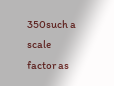350such a scale factor as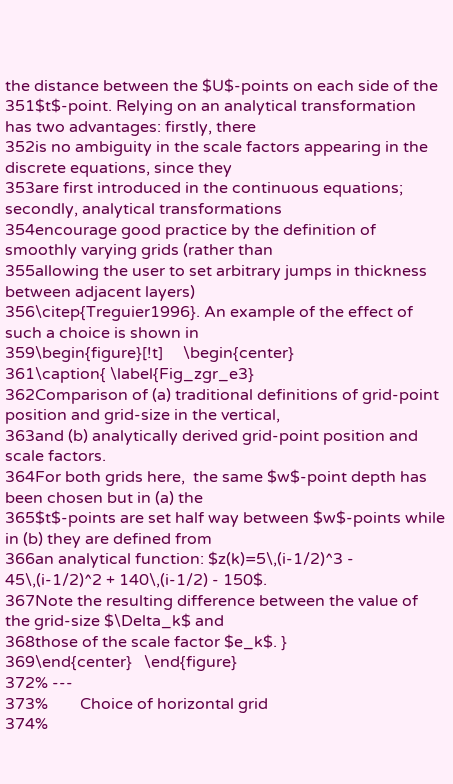the distance between the $U$-points on each side of the
351$t$-point. Relying on an analytical transformation has two advantages: firstly, there
352is no ambiguity in the scale factors appearing in the discrete equations, since they
353are first introduced in the continuous equations; secondly, analytical transformations
354encourage good practice by the definition of smoothly varying grids (rather than
355allowing the user to set arbitrary jumps in thickness between adjacent layers)
356\citep{Treguier1996}. An example of the effect of such a choice is shown in
359\begin{figure}[!t]     \begin{center}
361\caption{ \label{Fig_zgr_e3}
362Comparison of (a) traditional definitions of grid-point position and grid-size in the vertical,
363and (b) analytically derived grid-point position and scale factors.
364For both grids here,  the same $w$-point depth has been chosen but in (a) the
365$t$-points are set half way between $w$-points while in (b) they are defined from
366an analytical function: $z(k)=5\,(i-1/2)^3 - 45\,(i-1/2)^2 + 140\,(i-1/2) - 150$.
367Note the resulting difference between the value of the grid-size $\Delta_k$ and
368those of the scale factor $e_k$. }
369\end{center}   \end{figure}
372% ---
373%        Choice of horizontal grid
374%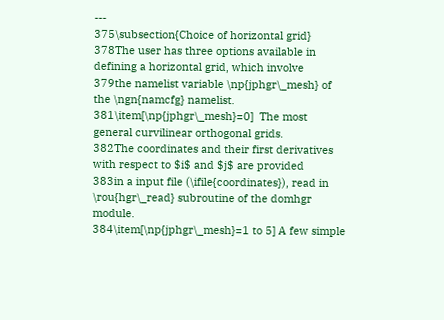---
375\subsection{Choice of horizontal grid}
378The user has three options available in defining a horizontal grid, which involve
379the namelist variable \np{jphgr\_mesh} of the \ngn{namcfg} namelist.
381\item[\np{jphgr\_mesh}=0]  The most general curvilinear orthogonal grids.
382The coordinates and their first derivatives with respect to $i$ and $j$ are provided
383in a input file (\ifile{coordinates}), read in \rou{hgr\_read} subroutine of the domhgr module.
384\item[\np{jphgr\_mesh}=1 to 5] A few simple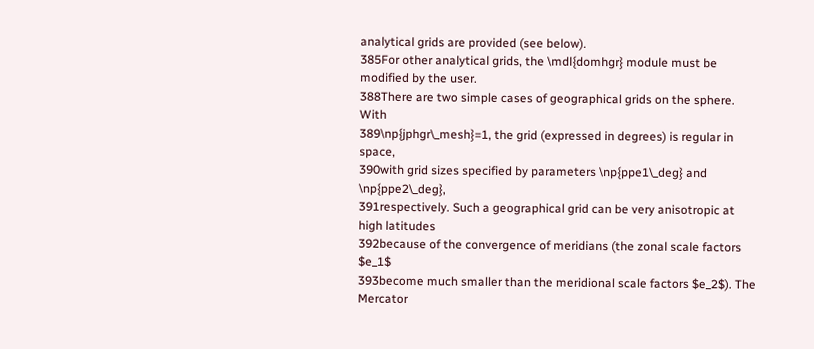analytical grids are provided (see below).
385For other analytical grids, the \mdl{domhgr} module must be modified by the user.
388There are two simple cases of geographical grids on the sphere. With
389\np{jphgr\_mesh}=1, the grid (expressed in degrees) is regular in space,
390with grid sizes specified by parameters \np{ppe1\_deg} and \np{ppe2\_deg},
391respectively. Such a geographical grid can be very anisotropic at high latitudes
392because of the convergence of meridians (the zonal scale factors $e_1$
393become much smaller than the meridional scale factors $e_2$). The Mercator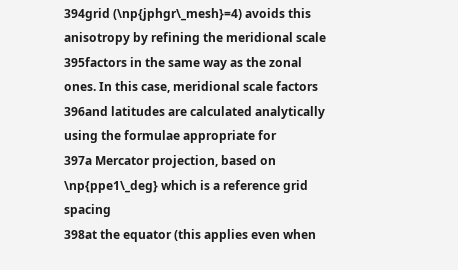394grid (\np{jphgr\_mesh}=4) avoids this anisotropy by refining the meridional scale
395factors in the same way as the zonal ones. In this case, meridional scale factors
396and latitudes are calculated analytically using the formulae appropriate for
397a Mercator projection, based on \np{ppe1\_deg} which is a reference grid spacing
398at the equator (this applies even when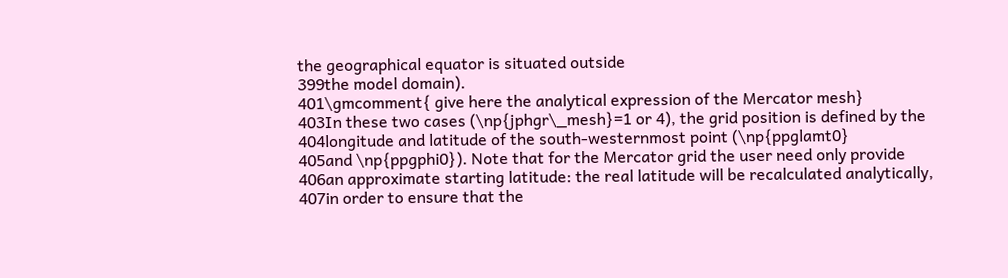the geographical equator is situated outside
399the model domain).
401\gmcomment{ give here the analytical expression of the Mercator mesh}
403In these two cases (\np{jphgr\_mesh}=1 or 4), the grid position is defined by the
404longitude and latitude of the south-westernmost point (\np{ppglamt0}
405and \np{ppgphi0}). Note that for the Mercator grid the user need only provide
406an approximate starting latitude: the real latitude will be recalculated analytically,
407in order to ensure that the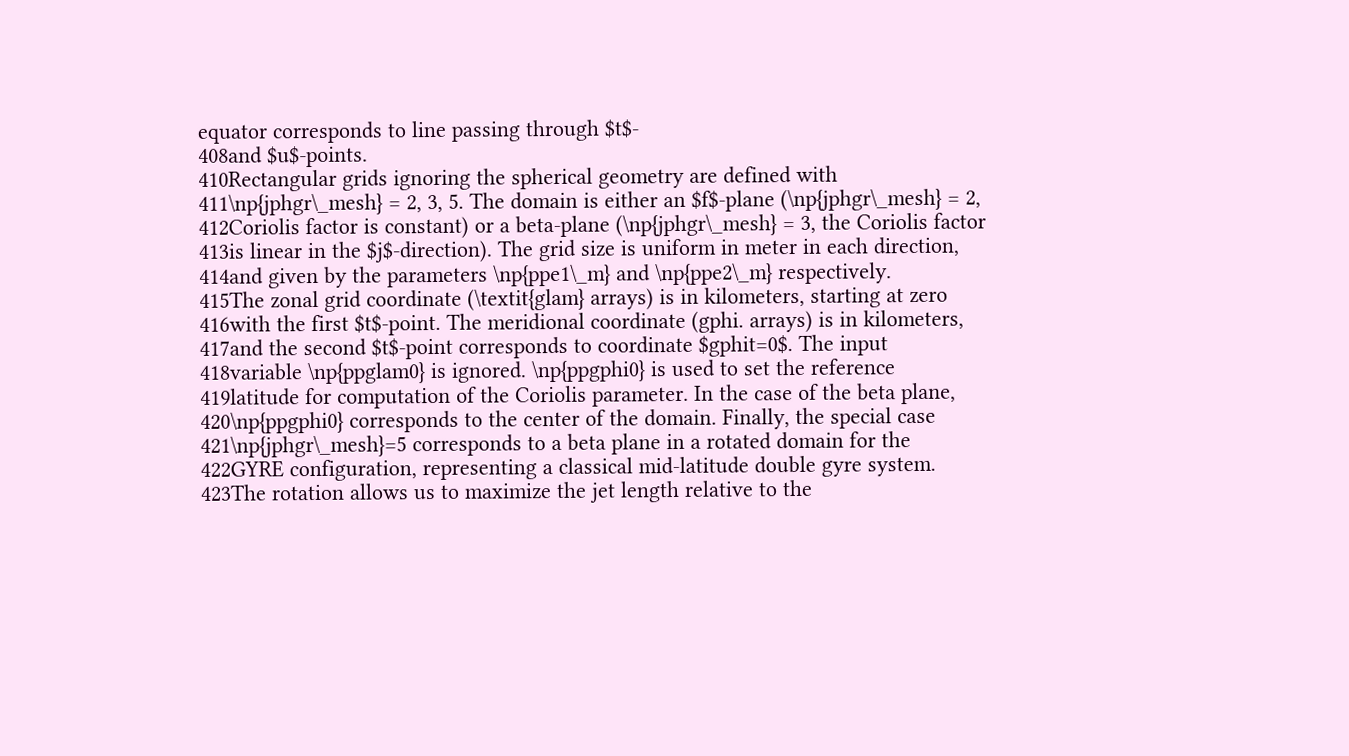equator corresponds to line passing through $t$-
408and $u$-points.
410Rectangular grids ignoring the spherical geometry are defined with
411\np{jphgr\_mesh} = 2, 3, 5. The domain is either an $f$-plane (\np{jphgr\_mesh} = 2,
412Coriolis factor is constant) or a beta-plane (\np{jphgr\_mesh} = 3, the Coriolis factor
413is linear in the $j$-direction). The grid size is uniform in meter in each direction,
414and given by the parameters \np{ppe1\_m} and \np{ppe2\_m} respectively.
415The zonal grid coordinate (\textit{glam} arrays) is in kilometers, starting at zero
416with the first $t$-point. The meridional coordinate (gphi. arrays) is in kilometers,
417and the second $t$-point corresponds to coordinate $gphit=0$. The input
418variable \np{ppglam0} is ignored. \np{ppgphi0} is used to set the reference
419latitude for computation of the Coriolis parameter. In the case of the beta plane,
420\np{ppgphi0} corresponds to the center of the domain. Finally, the special case
421\np{jphgr\_mesh}=5 corresponds to a beta plane in a rotated domain for the
422GYRE configuration, representing a classical mid-latitude double gyre system.
423The rotation allows us to maximize the jet length relative to the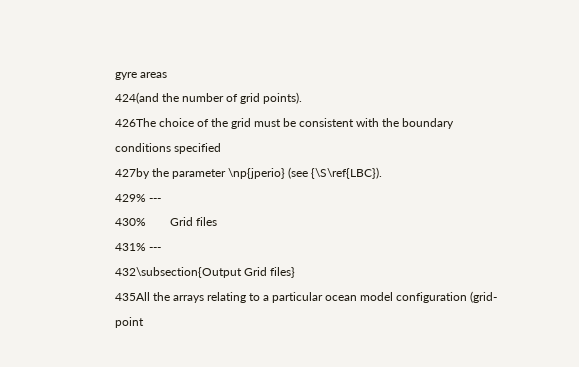gyre areas
424(and the number of grid points).
426The choice of the grid must be consistent with the boundary conditions specified
427by the parameter \np{jperio} (see {\S\ref{LBC}).
429% ---
430%        Grid files
431% ---
432\subsection{Output Grid files}
435All the arrays relating to a particular ocean model configuration (grid-point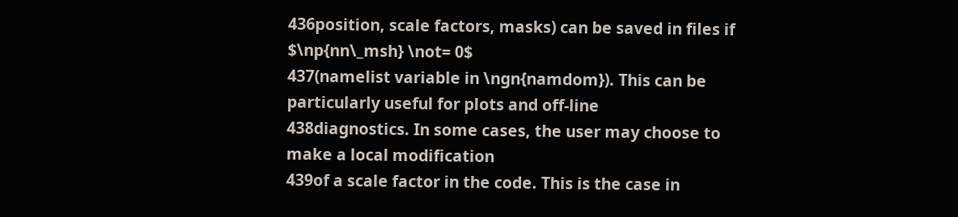436position, scale factors, masks) can be saved in files if $\np{nn\_msh} \not= 0$
437(namelist variable in \ngn{namdom}). This can be particularly useful for plots and off-line
438diagnostics. In some cases, the user may choose to make a local modification
439of a scale factor in the code. This is the case in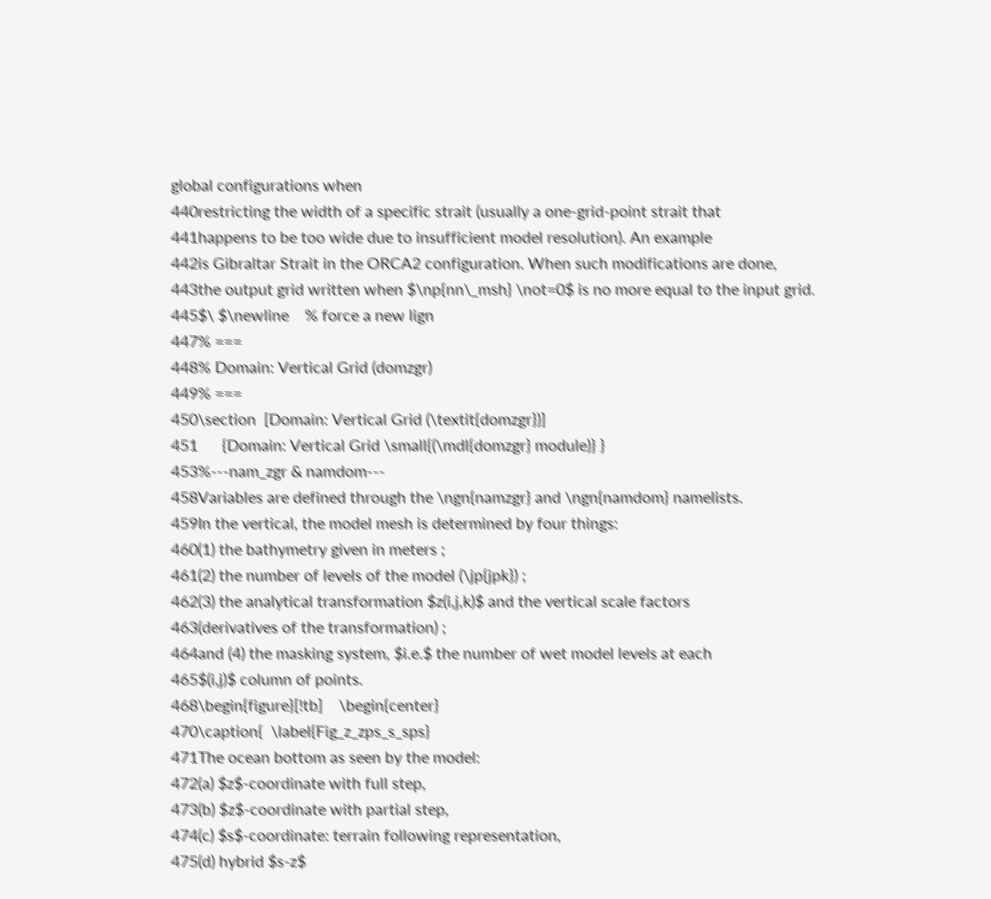global configurations when
440restricting the width of a specific strait (usually a one-grid-point strait that
441happens to be too wide due to insufficient model resolution). An example
442is Gibraltar Strait in the ORCA2 configuration. When such modifications are done,
443the output grid written when $\np{nn\_msh} \not=0$ is no more equal to the input grid.
445$\ $\newline    % force a new lign
447% ===
448% Domain: Vertical Grid (domzgr)
449% ===
450\section  [Domain: Vertical Grid (\textit{domzgr})]
451      {Domain: Vertical Grid \small{(\mdl{domzgr} module)} }
453%---nam_zgr & namdom---
458Variables are defined through the \ngn{namzgr} and \ngn{namdom} namelists.
459In the vertical, the model mesh is determined by four things:
460(1) the bathymetry given in meters ;
461(2) the number of levels of the model (\jp{jpk}) ;
462(3) the analytical transformation $z(i,j,k)$ and the vertical scale factors
463(derivatives of the transformation) ;
464and (4) the masking system, $i.e.$ the number of wet model levels at each
465$(i,j)$ column of points.
468\begin{figure}[!tb]    \begin{center}
470\caption{  \label{Fig_z_zps_s_sps}
471The ocean bottom as seen by the model:
472(a) $z$-coordinate with full step,
473(b) $z$-coordinate with partial step,
474(c) $s$-coordinate: terrain following representation,
475(d) hybrid $s-z$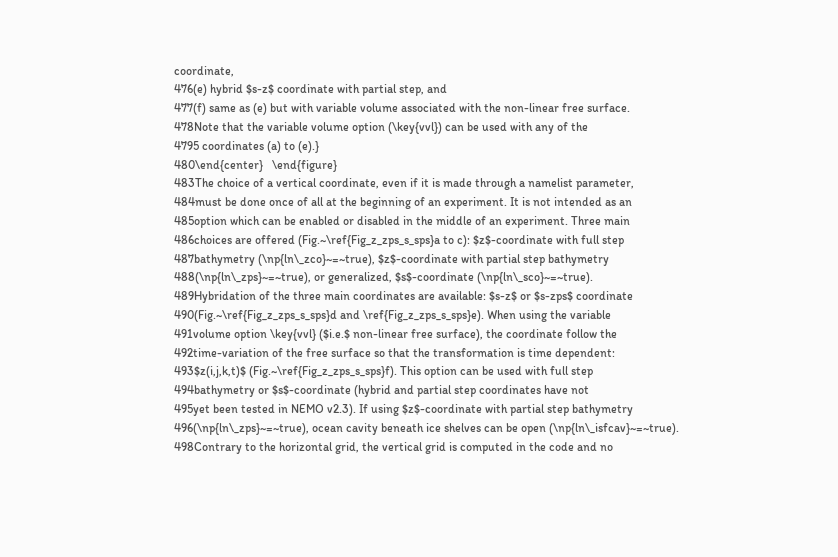coordinate,
476(e) hybrid $s-z$ coordinate with partial step, and
477(f) same as (e) but with variable volume associated with the non-linear free surface.
478Note that the variable volume option (\key{vvl}) can be used with any of the
4795 coordinates (a) to (e).}
480\end{center}   \end{figure}
483The choice of a vertical coordinate, even if it is made through a namelist parameter,
484must be done once of all at the beginning of an experiment. It is not intended as an
485option which can be enabled or disabled in the middle of an experiment. Three main
486choices are offered (Fig.~\ref{Fig_z_zps_s_sps}a to c): $z$-coordinate with full step
487bathymetry (\np{ln\_zco}~=~true), $z$-coordinate with partial step bathymetry
488(\np{ln\_zps}~=~true), or generalized, $s$-coordinate (\np{ln\_sco}~=~true).
489Hybridation of the three main coordinates are available: $s-z$ or $s-zps$ coordinate
490(Fig.~\ref{Fig_z_zps_s_sps}d and \ref{Fig_z_zps_s_sps}e). When using the variable
491volume option \key{vvl} ($i.e.$ non-linear free surface), the coordinate follow the
492time-variation of the free surface so that the transformation is time dependent:
493$z(i,j,k,t)$ (Fig.~\ref{Fig_z_zps_s_sps}f). This option can be used with full step
494bathymetry or $s$-coordinate (hybrid and partial step coordinates have not
495yet been tested in NEMO v2.3). If using $z$-coordinate with partial step bathymetry
496(\np{ln\_zps}~=~true), ocean cavity beneath ice shelves can be open (\np{ln\_isfcav}~=~true).
498Contrary to the horizontal grid, the vertical grid is computed in the code and no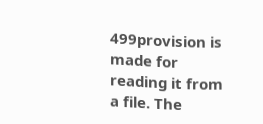499provision is made for reading it from a file. The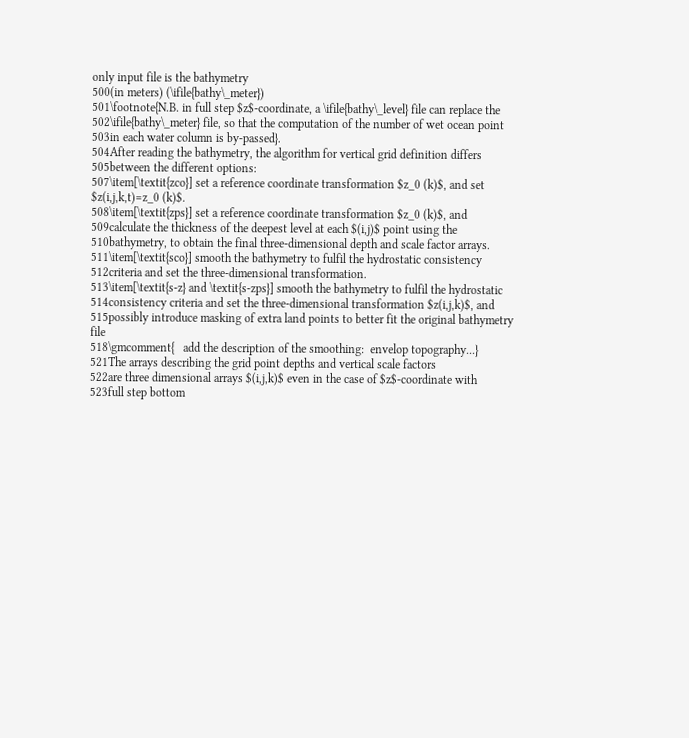only input file is the bathymetry
500(in meters) (\ifile{bathy\_meter})
501\footnote{N.B. in full step $z$-coordinate, a \ifile{bathy\_level} file can replace the
502\ifile{bathy\_meter} file, so that the computation of the number of wet ocean point
503in each water column is by-passed}.
504After reading the bathymetry, the algorithm for vertical grid definition differs
505between the different options:
507\item[\textit{zco}] set a reference coordinate transformation $z_0 (k)$, and set $z(i,j,k,t)=z_0 (k)$.
508\item[\textit{zps}] set a reference coordinate transformation $z_0 (k)$, and
509calculate the thickness of the deepest level at each $(i,j)$ point using the
510bathymetry, to obtain the final three-dimensional depth and scale factor arrays.
511\item[\textit{sco}] smooth the bathymetry to fulfil the hydrostatic consistency
512criteria and set the three-dimensional transformation.
513\item[\textit{s-z} and \textit{s-zps}] smooth the bathymetry to fulfil the hydrostatic
514consistency criteria and set the three-dimensional transformation $z(i,j,k)$, and
515possibly introduce masking of extra land points to better fit the original bathymetry file
518\gmcomment{   add the description of the smoothing:  envelop topography...}
521The arrays describing the grid point depths and vertical scale factors
522are three dimensional arrays $(i,j,k)$ even in the case of $z$-coordinate with
523full step bottom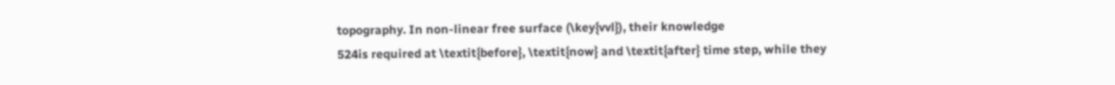topography. In non-linear free surface (\key{vvl}), their knowledge
524is required at \textit{before}, \textit{now} and \textit{after} time step, while they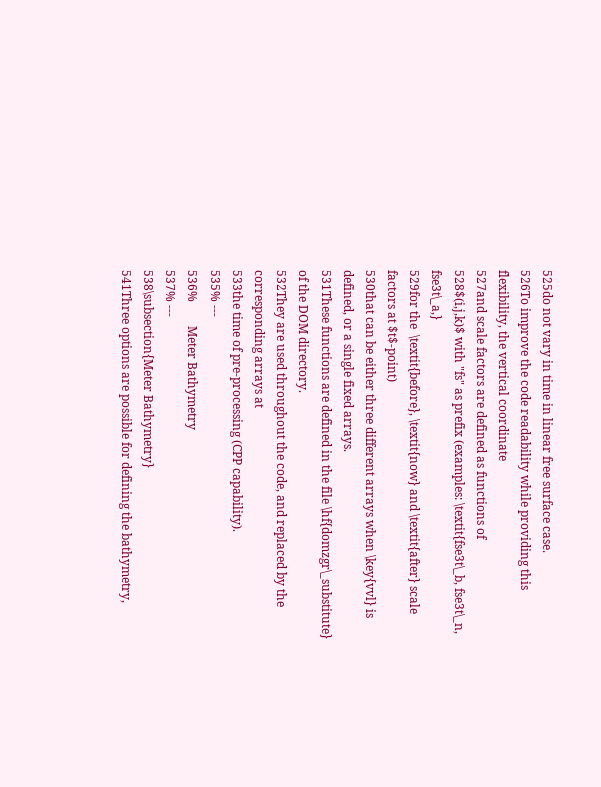525do not vary in time in linear free surface case.
526To improve the code readability while providing this flexibility, the vertical coordinate
527and scale factors are defined as functions of
528$(i,j,k)$ with "fs" as prefix (examples: \textit{fse3t\_b, fse3t\_n, fse3t\_a,}
529for the  \textit{before}, \textit{now} and \textit{after} scale factors at $t$-point)
530that can be either three different arrays when \key{vvl} is defined, or a single fixed arrays.
531These functions are defined in the file \hf{domzgr\_substitute} of the DOM directory.
532They are used throughout the code, and replaced by the corresponding arrays at
533the time of pre-processing (CPP capability).
535% ---
536%        Meter Bathymetry
537% ---
538\subsection{Meter Bathymetry}
541Three options are possible for defining the bathymetry,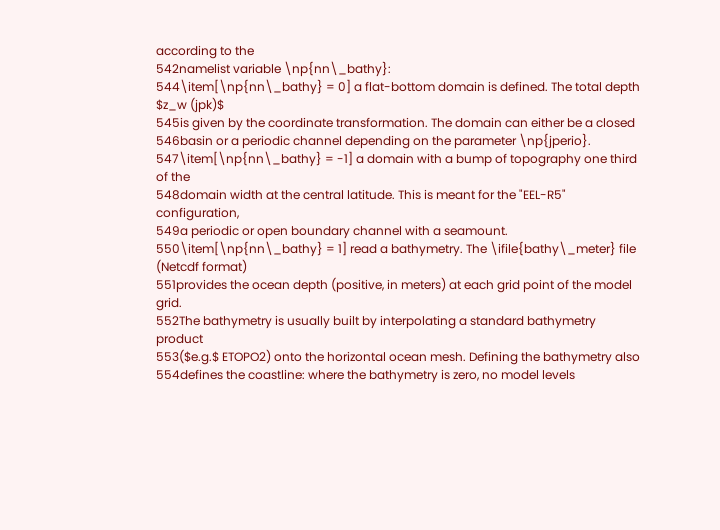according to the
542namelist variable \np{nn\_bathy}:
544\item[\np{nn\_bathy} = 0] a flat-bottom domain is defined. The total depth $z_w (jpk)$
545is given by the coordinate transformation. The domain can either be a closed
546basin or a periodic channel depending on the parameter \np{jperio}.
547\item[\np{nn\_bathy} = -1] a domain with a bump of topography one third of the
548domain width at the central latitude. This is meant for the "EEL-R5" configuration,
549a periodic or open boundary channel with a seamount.
550\item[\np{nn\_bathy} = 1] read a bathymetry. The \ifile{bathy\_meter} file (Netcdf format)
551provides the ocean depth (positive, in meters) at each grid point of the model grid.
552The bathymetry is usually built by interpolating a standard bathymetry product
553($e.g.$ ETOPO2) onto the horizontal ocean mesh. Defining the bathymetry also
554defines the coastline: where the bathymetry is zero, no model levels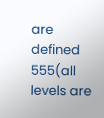are defined
555(all levels are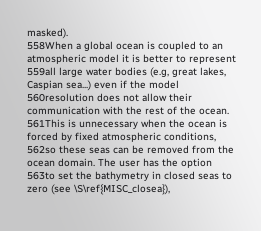masked).
558When a global ocean is coupled to an atmospheric model it is better to represent
559all large water bodies (e.g, great lakes, Caspian sea...) even if the model
560resolution does not allow their communication with the rest of the ocean.
561This is unnecessary when the ocean is forced by fixed atmospheric conditions,
562so these seas can be removed from the ocean domain. The user has the option
563to set the bathymetry in closed seas to zero (see \S\ref{MISC_closea}),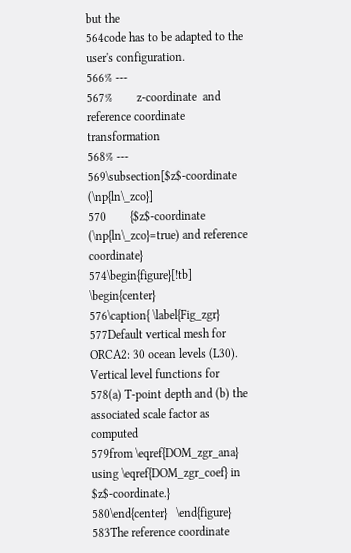but the
564code has to be adapted to the user's configuration.
566% ---
567%        z-coordinate  and reference coordinate transformation
568% ---
569\subsection[$z$-coordinate (\np{ln\_zco}]
570        {$z$-coordinate (\np{ln\_zco}=true) and reference coordinate}
574\begin{figure}[!tb]    \begin{center}
576\caption{ \label{Fig_zgr}
577Default vertical mesh for ORCA2: 30 ocean levels (L30). Vertical level functions for
578(a) T-point depth and (b) the associated scale factor as computed
579from \eqref{DOM_zgr_ana} using \eqref{DOM_zgr_coef} in $z$-coordinate.}
580\end{center}   \end{figure}
583The reference coordinate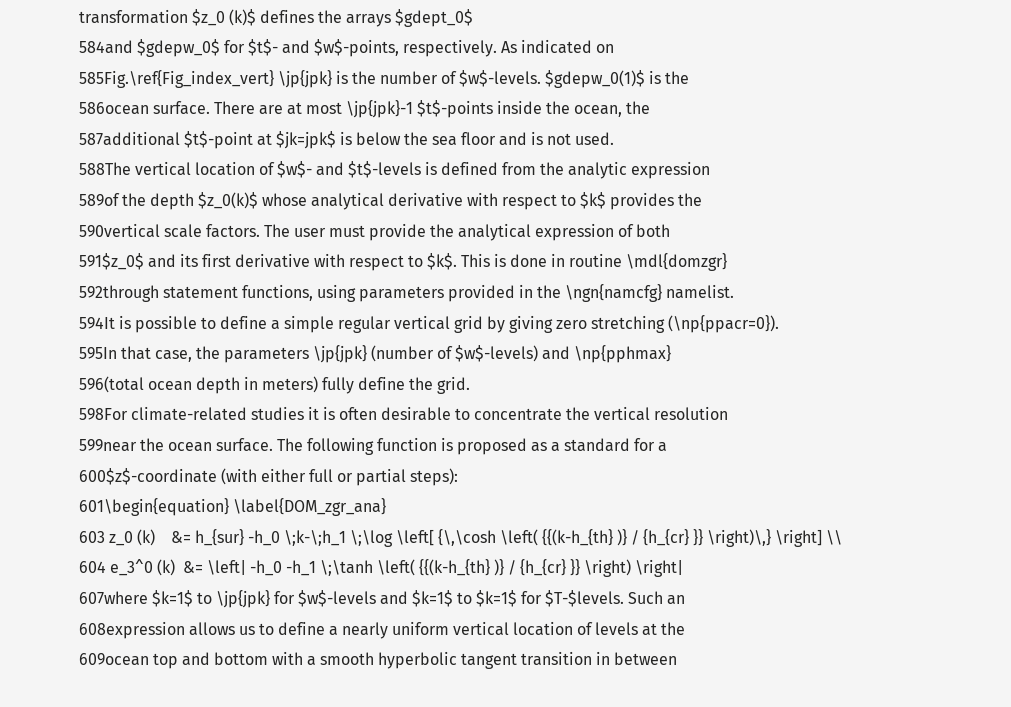transformation $z_0 (k)$ defines the arrays $gdept_0$
584and $gdepw_0$ for $t$- and $w$-points, respectively. As indicated on
585Fig.\ref{Fig_index_vert} \jp{jpk} is the number of $w$-levels. $gdepw_0(1)$ is the
586ocean surface. There are at most \jp{jpk}-1 $t$-points inside the ocean, the
587additional $t$-point at $jk=jpk$ is below the sea floor and is not used.
588The vertical location of $w$- and $t$-levels is defined from the analytic expression
589of the depth $z_0(k)$ whose analytical derivative with respect to $k$ provides the
590vertical scale factors. The user must provide the analytical expression of both
591$z_0$ and its first derivative with respect to $k$. This is done in routine \mdl{domzgr}
592through statement functions, using parameters provided in the \ngn{namcfg} namelist.
594It is possible to define a simple regular vertical grid by giving zero stretching (\np{ppacr=0}).
595In that case, the parameters \jp{jpk} (number of $w$-levels) and \np{pphmax}
596(total ocean depth in meters) fully define the grid.
598For climate-related studies it is often desirable to concentrate the vertical resolution
599near the ocean surface. The following function is proposed as a standard for a
600$z$-coordinate (with either full or partial steps):
601\begin{equation} \label{DOM_zgr_ana}
603 z_0 (k)    &= h_{sur} -h_0 \;k-\;h_1 \;\log \left[ {\,\cosh \left( {{(k-h_{th} )} / {h_{cr} }} \right)\,} \right] \\
604 e_3^0 (k)  &= \left| -h_0 -h_1 \;\tanh \left( {{(k-h_{th} )} / {h_{cr} }} \right) \right|
607where $k=1$ to \jp{jpk} for $w$-levels and $k=1$ to $k=1$ for $T-$levels. Such an
608expression allows us to define a nearly uniform vertical location of levels at the
609ocean top and bottom with a smooth hyperbolic tangent transition in between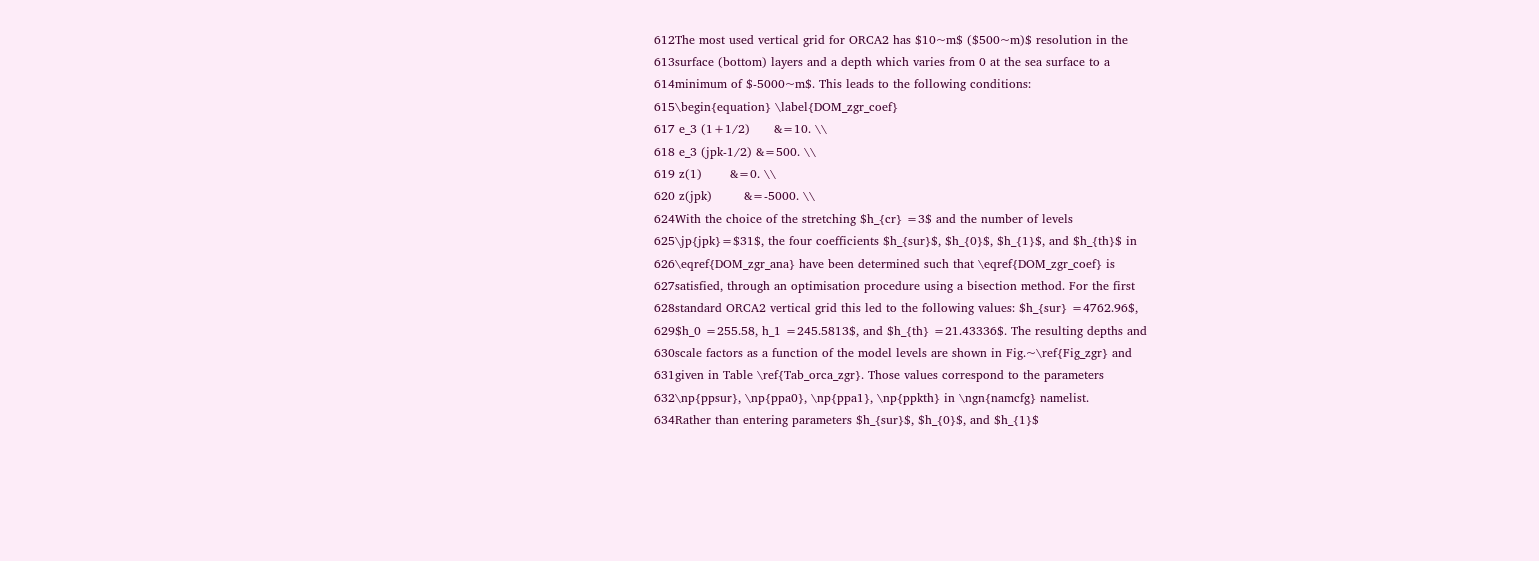612The most used vertical grid for ORCA2 has $10~m$ ($500~m)$ resolution in the
613surface (bottom) layers and a depth which varies from 0 at the sea surface to a
614minimum of $-5000~m$. This leads to the following conditions:
615\begin{equation} \label{DOM_zgr_coef}
617 e_3 (1+1/2)      &=10. \\
618 e_3 (jpk-1/2) &=500. \\
619 z(1)       &=0. \\
620 z(jpk)        &=-5000. \\
624With the choice of the stretching $h_{cr} =3$ and the number of levels
625\jp{jpk}=$31$, the four coefficients $h_{sur}$, $h_{0}$, $h_{1}$, and $h_{th}$ in
626\eqref{DOM_zgr_ana} have been determined such that \eqref{DOM_zgr_coef} is
627satisfied, through an optimisation procedure using a bisection method. For the first
628standard ORCA2 vertical grid this led to the following values: $h_{sur} =4762.96$,
629$h_0 =255.58, h_1 =245.5813$, and $h_{th} =21.43336$. The resulting depths and
630scale factors as a function of the model levels are shown in Fig.~\ref{Fig_zgr} and
631given in Table \ref{Tab_orca_zgr}. Those values correspond to the parameters
632\np{ppsur}, \np{ppa0}, \np{ppa1}, \np{ppkth} in \ngn{namcfg} namelist.
634Rather than entering parameters $h_{sur}$, $h_{0}$, and $h_{1}$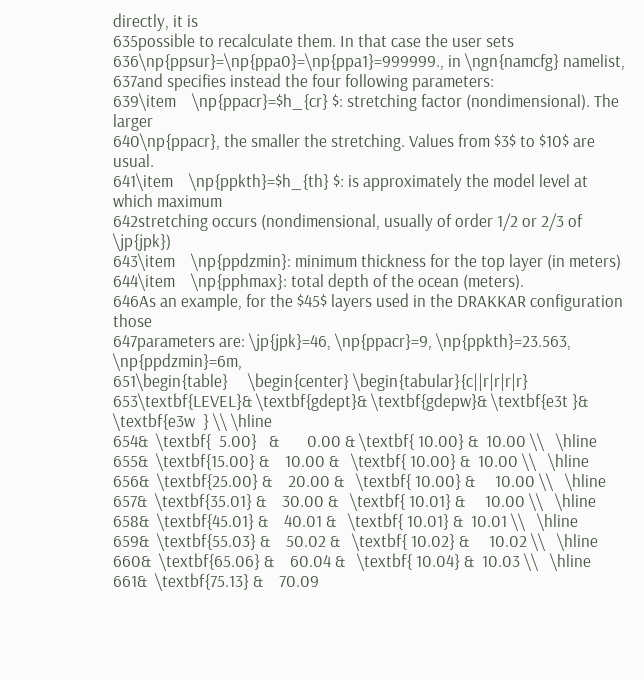directly, it is
635possible to recalculate them. In that case the user sets
636\np{ppsur}=\np{ppa0}=\np{ppa1}=999999., in \ngn{namcfg} namelist,
637and specifies instead the four following parameters:
639\item    \np{ppacr}=$h_{cr} $: stretching factor (nondimensional). The larger
640\np{ppacr}, the smaller the stretching. Values from $3$ to $10$ are usual.
641\item    \np{ppkth}=$h_{th} $: is approximately the model level at which maximum
642stretching occurs (nondimensional, usually of order 1/2 or 2/3 of \jp{jpk})
643\item    \np{ppdzmin}: minimum thickness for the top layer (in meters)
644\item    \np{pphmax}: total depth of the ocean (meters).
646As an example, for the $45$ layers used in the DRAKKAR configuration those
647parameters are: \jp{jpk}=46, \np{ppacr}=9, \np{ppkth}=23.563, \np{ppdzmin}=6m,
651\begin{table}     \begin{center} \begin{tabular}{c||r|r|r|r}
653\textbf{LEVEL}& \textbf{gdept}& \textbf{gdepw}& \textbf{e3t }& \textbf{e3w  } \\ \hline
654&  \textbf{  5.00}   &       0.00 & \textbf{ 10.00} &  10.00 \\   \hline
655&  \textbf{15.00} &    10.00 &   \textbf{ 10.00} &  10.00 \\   \hline
656&  \textbf{25.00} &    20.00 &   \textbf{ 10.00} &     10.00 \\   \hline
657&  \textbf{35.01} &    30.00 &   \textbf{ 10.01} &     10.00 \\   \hline
658&  \textbf{45.01} &    40.01 &   \textbf{ 10.01} &  10.01 \\   \hline
659&  \textbf{55.03} &    50.02 &   \textbf{ 10.02} &     10.02 \\   \hline
660&  \textbf{65.06} &    60.04 &   \textbf{ 10.04} &  10.03 \\   \hline
661&  \textbf{75.13} &    70.09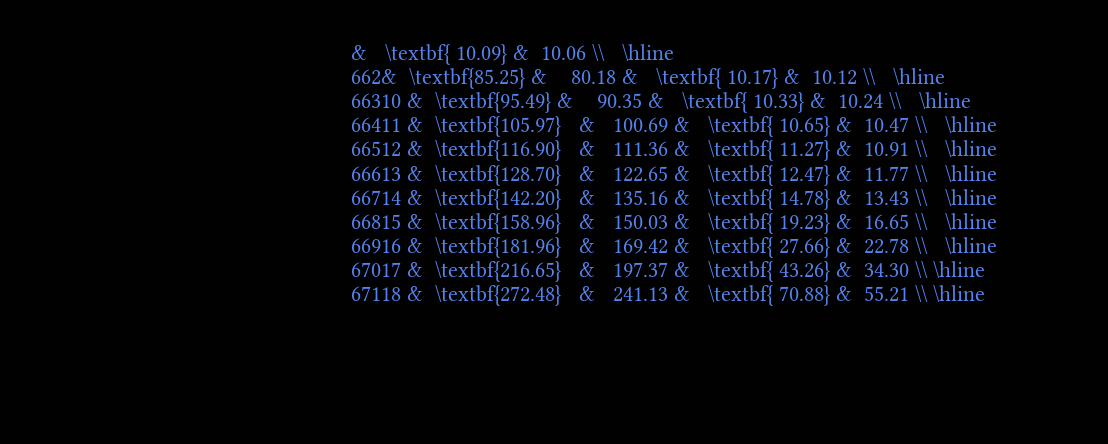&   \textbf{ 10.09} &  10.06 \\   \hline
662&  \textbf{85.25} &    80.18 &   \textbf{ 10.17} &  10.12 \\   \hline
66310 &  \textbf{95.49} &    90.35 &   \textbf{ 10.33} &  10.24 \\   \hline
66411 &  \textbf{105.97}   &   100.69 &   \textbf{ 10.65} &  10.47 \\   \hline
66512 &  \textbf{116.90}   &   111.36 &   \textbf{ 11.27} &  10.91 \\   \hline
66613 &  \textbf{128.70}   &   122.65 &   \textbf{ 12.47} &  11.77 \\   \hline
66714 &  \textbf{142.20}   &   135.16 &   \textbf{ 14.78} &  13.43 \\   \hline
66815 &  \textbf{158.96}   &   150.03 &   \textbf{ 19.23} &  16.65 \\   \hline
66916 &  \textbf{181.96}   &   169.42 &   \textbf{ 27.66} &  22.78 \\   \hline
67017 &  \textbf{216.65}   &   197.37 &   \textbf{ 43.26} &  34.30 \\ \hline
67118 &  \textbf{272.48}   &   241.13 &   \textbf{ 70.88} &  55.21 \\ \hline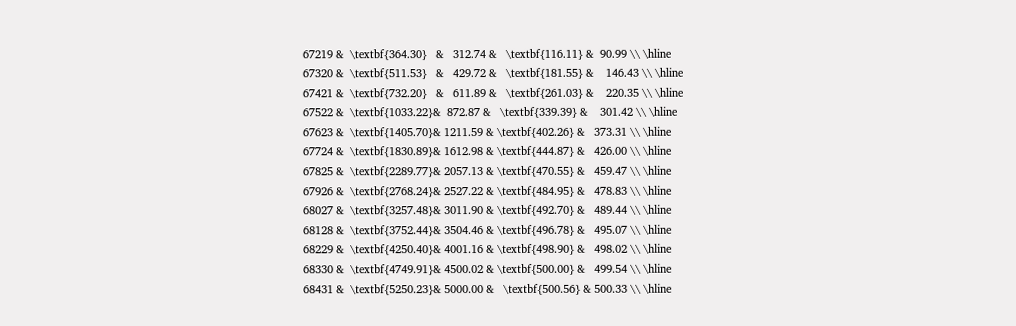67219 &  \textbf{364.30}   &   312.74 &   \textbf{116.11} &  90.99 \\ \hline
67320 &  \textbf{511.53}   &   429.72 &   \textbf{181.55} &    146.43 \\ \hline
67421 &  \textbf{732.20}   &   611.89 &   \textbf{261.03} &    220.35 \\ \hline
67522 &  \textbf{1033.22}&  872.87 &   \textbf{339.39} &    301.42 \\ \hline
67623 &  \textbf{1405.70}& 1211.59 & \textbf{402.26} &   373.31 \\ \hline
67724 &  \textbf{1830.89}& 1612.98 & \textbf{444.87} &   426.00 \\ \hline
67825 &  \textbf{2289.77}& 2057.13 & \textbf{470.55} &   459.47 \\ \hline
67926 &  \textbf{2768.24}& 2527.22 & \textbf{484.95} &   478.83 \\ \hline
68027 &  \textbf{3257.48}& 3011.90 & \textbf{492.70} &   489.44 \\ \hline
68128 &  \textbf{3752.44}& 3504.46 & \textbf{496.78} &   495.07 \\ \hline
68229 &  \textbf{4250.40}& 4001.16 & \textbf{498.90} &   498.02 \\ \hline
68330 &  \textbf{4749.91}& 4500.02 & \textbf{500.00} &   499.54 \\ \hline
68431 &  \textbf{5250.23}& 5000.00 &   \textbf{500.56} & 500.33 \\ \hline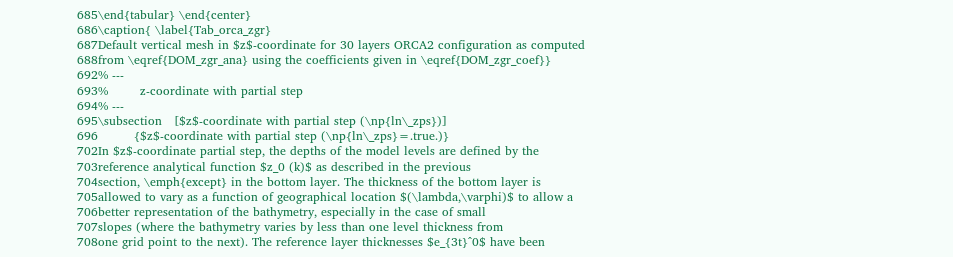685\end{tabular} \end{center}
686\caption{ \label{Tab_orca_zgr}
687Default vertical mesh in $z$-coordinate for 30 layers ORCA2 configuration as computed
688from \eqref{DOM_zgr_ana} using the coefficients given in \eqref{DOM_zgr_coef}}
692% ---
693%        z-coordinate with partial step
694% ---
695\subsection   [$z$-coordinate with partial step (\np{ln\_zps})]
696         {$z$-coordinate with partial step (\np{ln\_zps}=.true.)}
702In $z$-coordinate partial step, the depths of the model levels are defined by the
703reference analytical function $z_0 (k)$ as described in the previous
704section, \emph{except} in the bottom layer. The thickness of the bottom layer is
705allowed to vary as a function of geographical location $(\lambda,\varphi)$ to allow a
706better representation of the bathymetry, especially in the case of small
707slopes (where the bathymetry varies by less than one level thickness from
708one grid point to the next). The reference layer thicknesses $e_{3t}^0$ have been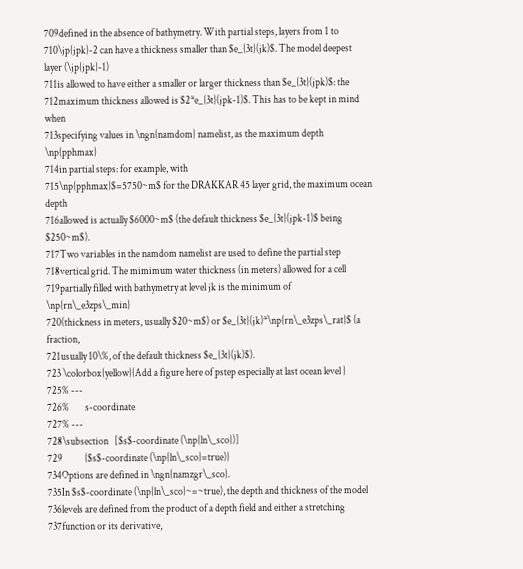709defined in the absence of bathymetry. With partial steps, layers from 1 to
710\jp{jpk}-2 can have a thickness smaller than $e_{3t}(jk)$. The model deepest layer (\jp{jpk}-1)
711is allowed to have either a smaller or larger thickness than $e_{3t}(jpk)$: the
712maximum thickness allowed is $2*e_{3t}(jpk-1)$. This has to be kept in mind when
713specifying values in \ngn{namdom} namelist, as the maximum depth \np{pphmax}
714in partial steps: for example, with
715\np{pphmax}$=5750~m$ for the DRAKKAR 45 layer grid, the maximum ocean depth
716allowed is actually $6000~m$ (the default thickness $e_{3t}(jpk-1)$ being $250~m$).
717Two variables in the namdom namelist are used to define the partial step
718vertical grid. The mimimum water thickness (in meters) allowed for a cell
719partially filled with bathymetry at level jk is the minimum of \np{rn\_e3zps\_min}
720(thickness in meters, usually $20~m$) or $e_{3t}(jk)*\np{rn\_e3zps\_rat}$ (a fraction,
721usually 10\%, of the default thickness $e_{3t}(jk)$).
723 \colorbox{yellow}{Add a figure here of pstep especially at last ocean level }
725% ---
726%        s-coordinate
727% ---
728\subsection   [$s$-coordinate (\np{ln\_sco})]
729           {$s$-coordinate (\np{ln\_sco}=true)}
734Options are defined in \ngn{namzgr\_sco}.
735In $s$-coordinate (\np{ln\_sco}~=~true), the depth and thickness of the model
736levels are defined from the product of a depth field and either a stretching
737function or its derivative,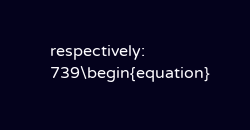respectively:
739\begin{equation}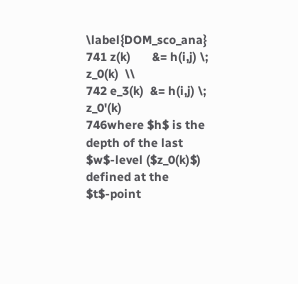\label{DOM_sco_ana}
741 z(k)       &= h(i,j) \; z_0(k)  \\
742 e_3(k)  &= h(i,j) \; z_0'(k)
746where $h$ is the depth of the last $w$-level ($z_0(k)$) defined at the $t$-point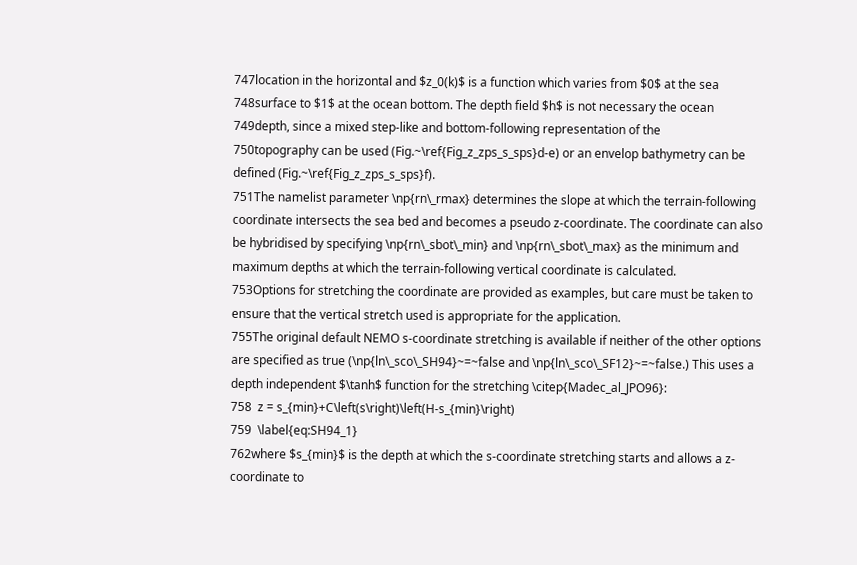747location in the horizontal and $z_0(k)$ is a function which varies from $0$ at the sea
748surface to $1$ at the ocean bottom. The depth field $h$ is not necessary the ocean
749depth, since a mixed step-like and bottom-following representation of the
750topography can be used (Fig.~\ref{Fig_z_zps_s_sps}d-e) or an envelop bathymetry can be defined (Fig.~\ref{Fig_z_zps_s_sps}f).
751The namelist parameter \np{rn\_rmax} determines the slope at which the terrain-following coordinate intersects the sea bed and becomes a pseudo z-coordinate. The coordinate can also be hybridised by specifying \np{rn\_sbot\_min} and \np{rn\_sbot\_max} as the minimum and maximum depths at which the terrain-following vertical coordinate is calculated.
753Options for stretching the coordinate are provided as examples, but care must be taken to ensure that the vertical stretch used is appropriate for the application.
755The original default NEMO s-coordinate stretching is available if neither of the other options are specified as true (\np{ln\_sco\_SH94}~=~false and \np{ln\_sco\_SF12}~=~false.) This uses a depth independent $\tanh$ function for the stretching \citep{Madec_al_JPO96}:
758  z = s_{min}+C\left(s\right)\left(H-s_{min}\right)
759  \label{eq:SH94_1}
762where $s_{min}$ is the depth at which the s-coordinate stretching starts and allows a z-coordinate to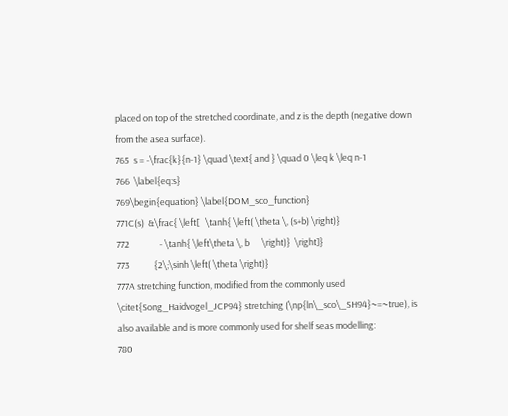placed on top of the stretched coordinate, and z is the depth (negative down from the asea surface).
765  s = -\frac{k}{n-1} \quad \text{ and } \quad 0 \leq k \leq n-1
766  \label{eq:s}
769\begin{equation} \label{DOM_sco_function}
771C(s)  &\frac{ \left[   \tanh{ \left( \theta \, (s+b) \right)}
772               - \tanh{ \left\theta \, b      \right)}  \right]}
773            {2\;\sinh \left( \theta \right)}
777A stretching function, modified from the commonly used \citet{Song_Haidvogel_JCP94} stretching (\np{ln\_sco\_SH94}~=~true), is also available and is more commonly used for shelf seas modelling:
780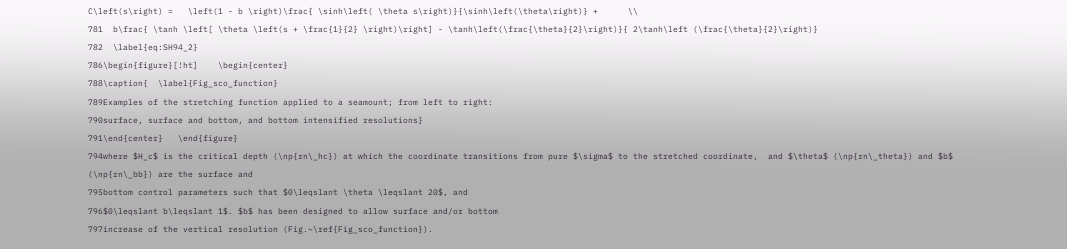C\left(s\right) =   \left(1 - b \right)\frac{ \sinh\left( \theta s\right)}{\sinh\left(\theta\right)} +      \\
781  b\frac{ \tanh \left[ \theta \left(s + \frac{1}{2} \right)\right] - \tanh\left(\frac{\theta}{2}\right)}{ 2\tanh\left (\frac{\theta}{2}\right)}
782  \label{eq:SH94_2}
786\begin{figure}[!ht]    \begin{center}
788\caption{  \label{Fig_sco_function}
789Examples of the stretching function applied to a seamount; from left to right:
790surface, surface and bottom, and bottom intensified resolutions}
791\end{center}   \end{figure}
794where $H_c$ is the critical depth (\np{rn\_hc}) at which the coordinate transitions from pure $\sigma$ to the stretched coordinate,  and $\theta$ (\np{rn\_theta}) and $b$ (\np{rn\_bb}) are the surface and
795bottom control parameters such that $0\leqslant \theta \leqslant 20$, and
796$0\leqslant b\leqslant 1$. $b$ has been designed to allow surface and/or bottom
797increase of the vertical resolution (Fig.~\ref{Fig_sco_function}).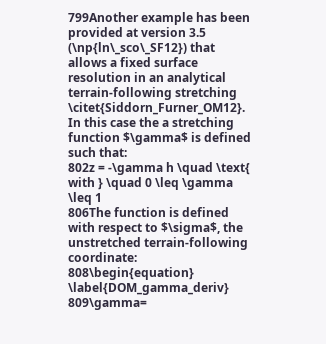799Another example has been provided at version 3.5 (\np{ln\_sco\_SF12}) that allows a fixed surface resolution in an analytical terrain-following stretching \citet{Siddorn_Furner_OM12}. In this case the a stretching function $\gamma$ is defined such that:
802z = -\gamma h \quad \text{ with } \quad 0 \leq \gamma \leq 1
806The function is defined with respect to $\sigma$, the unstretched terrain-following coordinate:
808\begin{equation} \label{DOM_gamma_deriv}
809\gamma=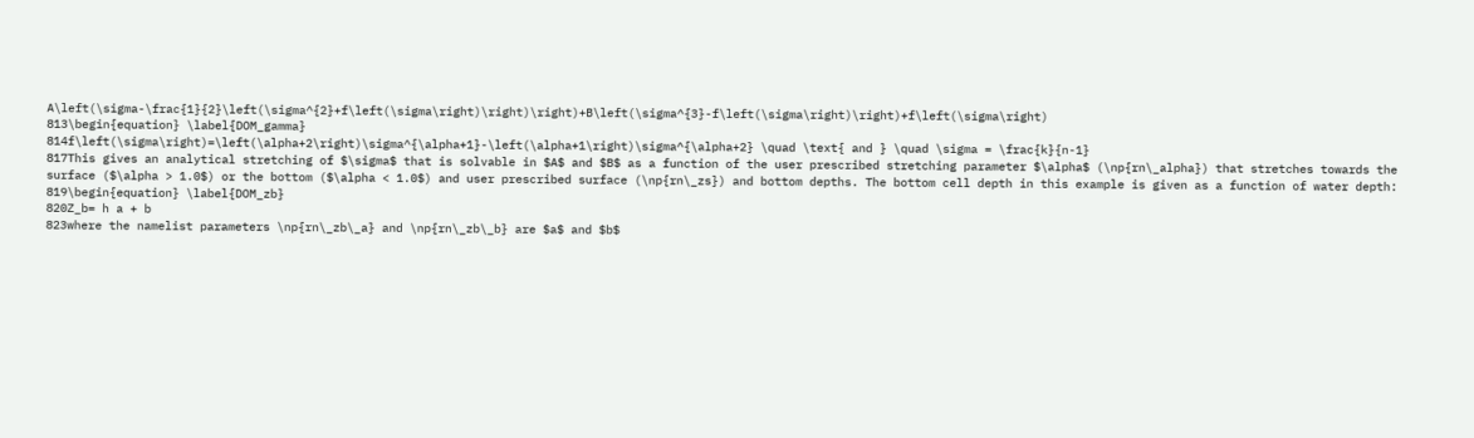A\left(\sigma-\frac{1}{2}\left(\sigma^{2}+f\left(\sigma\right)\right)\right)+B\left(\sigma^{3}-f\left(\sigma\right)\right)+f\left(\sigma\right)
813\begin{equation} \label{DOM_gamma}
814f\left(\sigma\right)=\left(\alpha+2\right)\sigma^{\alpha+1}-\left(\alpha+1\right)\sigma^{\alpha+2} \quad \text{ and } \quad \sigma = \frac{k}{n-1}
817This gives an analytical stretching of $\sigma$ that is solvable in $A$ and $B$ as a function of the user prescribed stretching parameter $\alpha$ (\np{rn\_alpha}) that stretches towards the surface ($\alpha > 1.0$) or the bottom ($\alpha < 1.0$) and user prescribed surface (\np{rn\_zs}) and bottom depths. The bottom cell depth in this example is given as a function of water depth:
819\begin{equation} \label{DOM_zb}
820Z_b= h a + b
823where the namelist parameters \np{rn\_zb\_a} and \np{rn\_zb\_b} are $a$ and $b$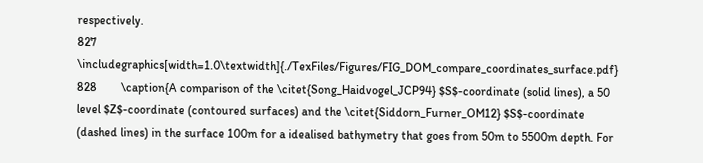respectively.
827   \includegraphics[width=1.0\textwidth]{./TexFiles/Figures/FIG_DOM_compare_coordinates_surface.pdf}
828        \caption{A comparison of the \citet{Song_Haidvogel_JCP94} $S$-coordinate (solid lines), a 50 level $Z$-coordinate (contoured surfaces) and the \citet{Siddorn_Furner_OM12} $S$-coordinate (dashed lines) in the surface 100m for a idealised bathymetry that goes from 50m to 5500m depth. For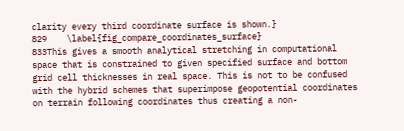clarity every third coordinate surface is shown.}
829    \label{fig_compare_coordinates_surface}
833This gives a smooth analytical stretching in computational space that is constrained to given specified surface and bottom grid cell thicknesses in real space. This is not to be confused with the hybrid schemes that superimpose geopotential coordinates on terrain following coordinates thus creating a non-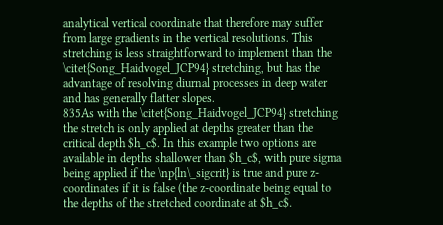analytical vertical coordinate that therefore may suffer from large gradients in the vertical resolutions. This stretching is less straightforward to implement than the \citet{Song_Haidvogel_JCP94} stretching, but has the advantage of resolving diurnal processes in deep water and has generally flatter slopes.
835As with the \citet{Song_Haidvogel_JCP94} stretching the stretch is only applied at depths greater than the critical depth $h_c$. In this example two options are available in depths shallower than $h_c$, with pure sigma being applied if the \np{ln\_sigcrit} is true and pure z-coordinates if it is false (the z-coordinate being equal to the depths of the stretched coordinate at $h_c$.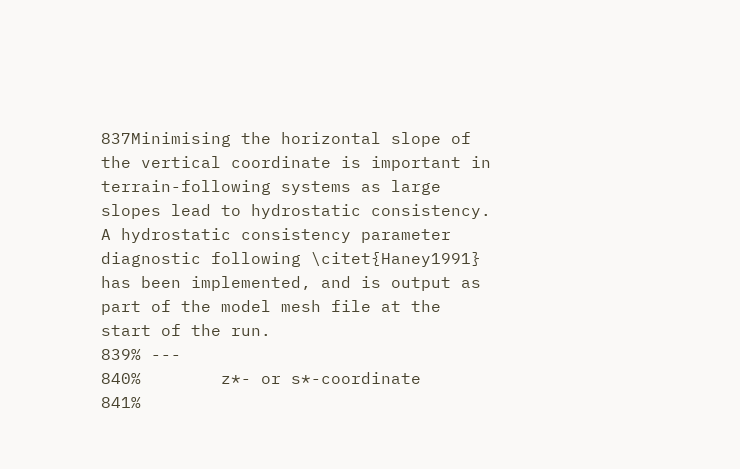837Minimising the horizontal slope of the vertical coordinate is important in terrain-following systems as large slopes lead to hydrostatic consistency. A hydrostatic consistency parameter diagnostic following \citet{Haney1991} has been implemented, and is output as part of the model mesh file at the start of the run.
839% ---
840%        z*- or s*-coordinate
841%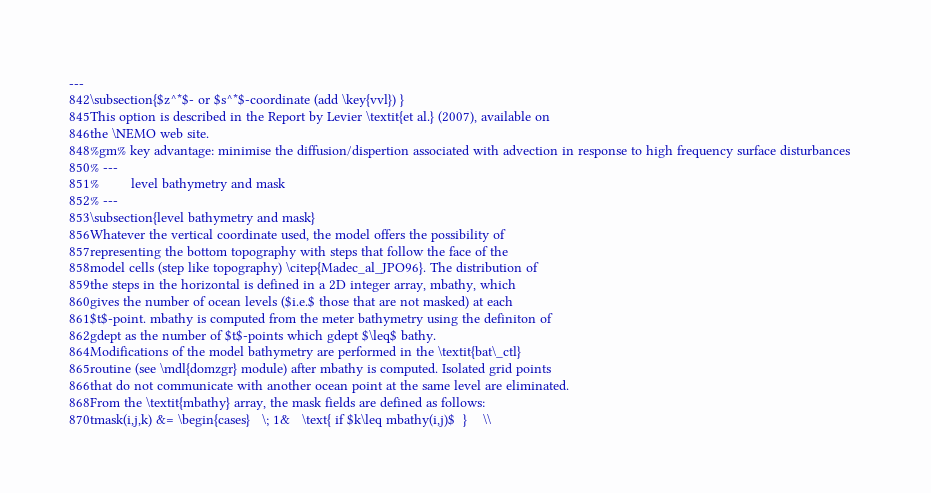---
842\subsection{$z^*$- or $s^*$-coordinate (add \key{vvl}) }
845This option is described in the Report by Levier \textit{et al.} (2007), available on
846the \NEMO web site.
848%gm% key advantage: minimise the diffusion/dispertion associated with advection in response to high frequency surface disturbances
850% ---
851%        level bathymetry and mask
852% ---
853\subsection{level bathymetry and mask}
856Whatever the vertical coordinate used, the model offers the possibility of
857representing the bottom topography with steps that follow the face of the
858model cells (step like topography) \citep{Madec_al_JPO96}. The distribution of
859the steps in the horizontal is defined in a 2D integer array, mbathy, which
860gives the number of ocean levels ($i.e.$ those that are not masked) at each
861$t$-point. mbathy is computed from the meter bathymetry using the definiton of
862gdept as the number of $t$-points which gdept $\leq$ bathy.
864Modifications of the model bathymetry are performed in the \textit{bat\_ctl}
865routine (see \mdl{domzgr} module) after mbathy is computed. Isolated grid points
866that do not communicate with another ocean point at the same level are eliminated.
868From the \textit{mbathy} array, the mask fields are defined as follows:
870tmask(i,j,k) &= \begin{cases}   \; 1&   \text{ if $k\leq mbathy(i,j)$  }    \\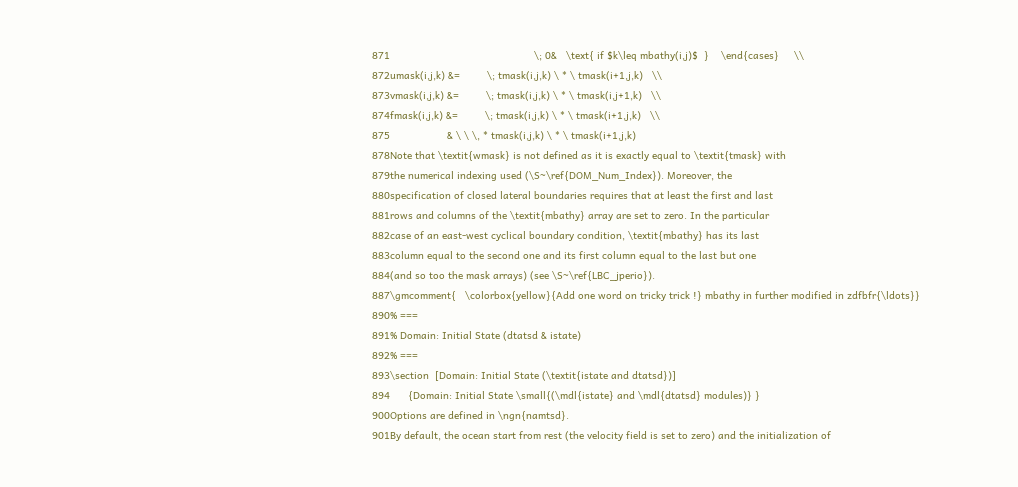871                                                \; 0&   \text{ if $k\leq mbathy(i,j)$  }    \end{cases}     \\
872umask(i,j,k) &=         \; tmask(i,j,k) \ * \ tmask(i+1,j,k)   \\
873vmask(i,j,k) &=         \; tmask(i,j,k) \ * \ tmask(i,j+1,k)   \\
874fmask(i,j,k) &=         \; tmask(i,j,k) \ * \ tmask(i+1,j,k)   \\
875                   & \ \ \, * tmask(i,j,k) \ * \ tmask(i+1,j,k)
878Note that \textit{wmask} is not defined as it is exactly equal to \textit{tmask} with
879the numerical indexing used (\S~\ref{DOM_Num_Index}). Moreover, the
880specification of closed lateral boundaries requires that at least the first and last
881rows and columns of the \textit{mbathy} array are set to zero. In the particular
882case of an east-west cyclical boundary condition, \textit{mbathy} has its last
883column equal to the second one and its first column equal to the last but one
884(and so too the mask arrays) (see \S~\ref{LBC_jperio}).
887\gmcomment{   \colorbox{yellow}{Add one word on tricky trick !} mbathy in further modified in zdfbfr{\ldots}}
890% ===
891% Domain: Initial State (dtatsd & istate)
892% ===
893\section  [Domain: Initial State (\textit{istate and dtatsd})]
894      {Domain: Initial State \small{(\mdl{istate} and \mdl{dtatsd} modules)} }
900Options are defined in \ngn{namtsd}.
901By default, the ocean start from rest (the velocity field is set to zero) and the initialization of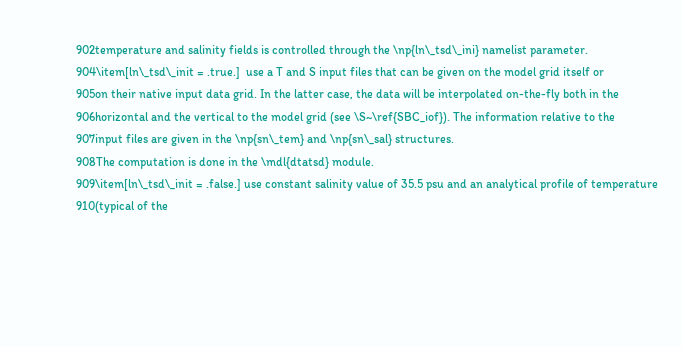902temperature and salinity fields is controlled through the \np{ln\_tsd\_ini} namelist parameter.
904\item[ln\_tsd\_init = .true.]  use a T and S input files that can be given on the model grid itself or
905on their native input data grid. In the latter case, the data will be interpolated on-the-fly both in the
906horizontal and the vertical to the model grid (see \S~\ref{SBC_iof}). The information relative to the
907input files are given in the \np{sn\_tem} and \np{sn\_sal} structures.
908The computation is done in the \mdl{dtatsd} module.
909\item[ln\_tsd\_init = .false.] use constant salinity value of 35.5 psu and an analytical profile of temperature
910(typical of the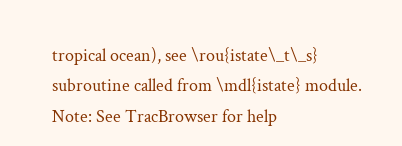tropical ocean), see \rou{istate\_t\_s} subroutine called from \mdl{istate} module.
Note: See TracBrowser for help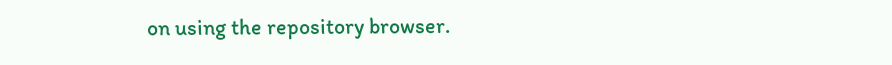on using the repository browser.